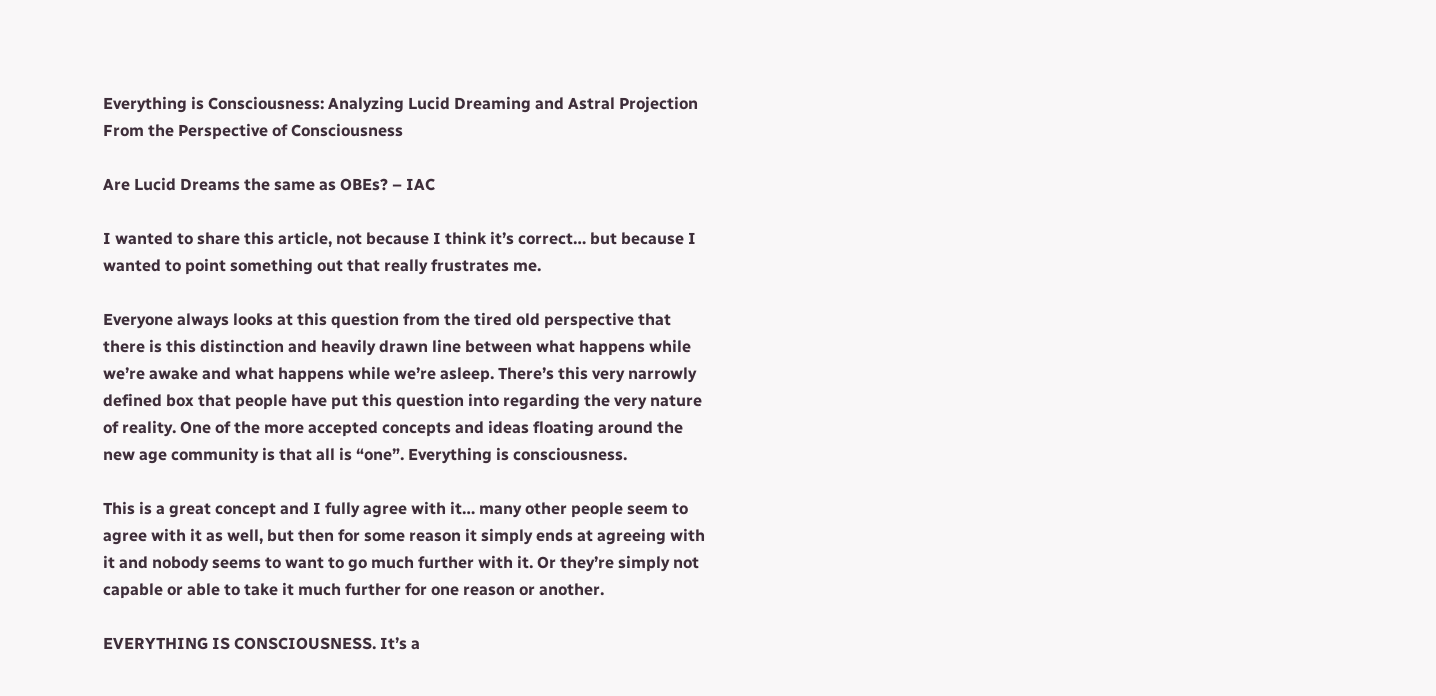Everything is Consciousness: Analyzing Lucid Dreaming and Astral Projection From the Perspective of Consciousness

Are Lucid Dreams the same as OBEs? – IAC

I wanted to share this article, not because I think it’s correct… but because I wanted to point something out that really frustrates me.

Everyone always looks at this question from the tired old perspective that there is this distinction and heavily drawn line between what happens while we’re awake and what happens while we’re asleep. There’s this very narrowly defined box that people have put this question into regarding the very nature of reality. One of the more accepted concepts and ideas floating around the new age community is that all is “one”. Everything is consciousness.

This is a great concept and I fully agree with it… many other people seem to agree with it as well, but then for some reason it simply ends at agreeing with it and nobody seems to want to go much further with it. Or they’re simply not capable or able to take it much further for one reason or another.

EVERYTHING IS CONSCIOUSNESS. It’s a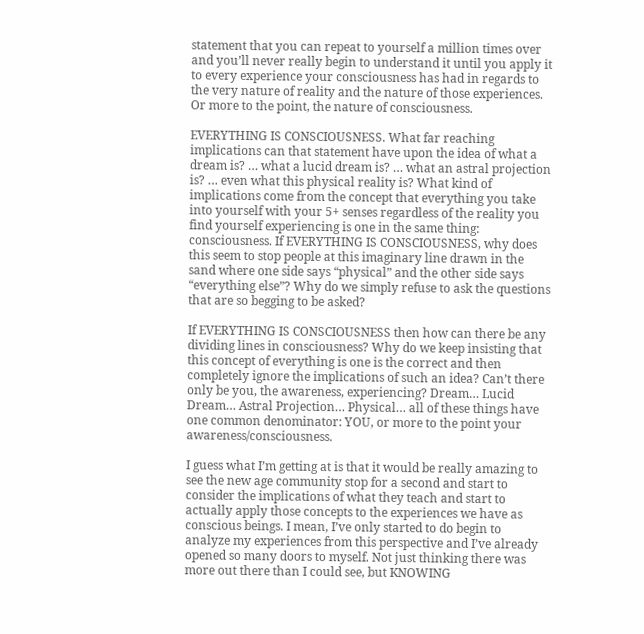statement that you can repeat to yourself a million times over and you’ll never really begin to understand it until you apply it to every experience your consciousness has had in regards to the very nature of reality and the nature of those experiences. Or more to the point, the nature of consciousness.

EVERYTHING IS CONSCIOUSNESS. What far reaching implications can that statement have upon the idea of what a dream is? … what a lucid dream is? … what an astral projection is? … even what this physical reality is? What kind of implications come from the concept that everything you take into yourself with your 5+ senses regardless of the reality you find yourself experiencing is one in the same thing: consciousness. If EVERYTHING IS CONSCIOUSNESS, why does this seem to stop people at this imaginary line drawn in the sand where one side says “physical” and the other side says “everything else”? Why do we simply refuse to ask the questions that are so begging to be asked?

If EVERYTHING IS CONSCIOUSNESS then how can there be any dividing lines in consciousness? Why do we keep insisting that this concept of everything is one is the correct and then completely ignore the implications of such an idea? Can’t there only be you, the awareness, experiencing? Dream… Lucid Dream… Astral Projection… Physical… all of these things have one common denominator: YOU, or more to the point your awareness/consciousness.

I guess what I’m getting at is that it would be really amazing to see the new age community stop for a second and start to consider the implications of what they teach and start to actually apply those concepts to the experiences we have as conscious beings. I mean, I’ve only started to do begin to analyze my experiences from this perspective and I’ve already opened so many doors to myself. Not just thinking there was more out there than I could see, but KNOWING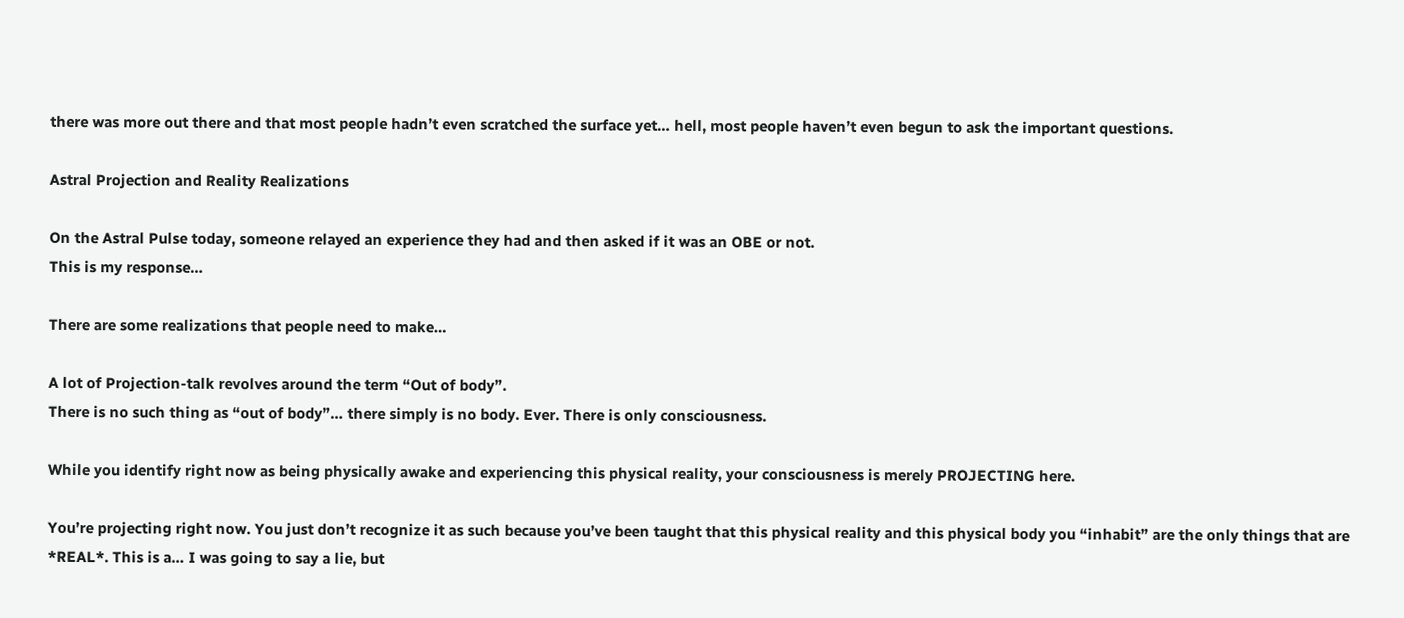there was more out there and that most people hadn’t even scratched the surface yet… hell, most people haven’t even begun to ask the important questions.

Astral Projection and Reality Realizations

On the Astral Pulse today, someone relayed an experience they had and then asked if it was an OBE or not.
This is my response…

There are some realizations that people need to make…

A lot of Projection-talk revolves around the term “Out of body”.
There is no such thing as “out of body”… there simply is no body. Ever. There is only consciousness.

While you identify right now as being physically awake and experiencing this physical reality, your consciousness is merely PROJECTING here.

You’re projecting right now. You just don’t recognize it as such because you’ve been taught that this physical reality and this physical body you “inhabit” are the only things that are *REAL*. This is a… I was going to say a lie, but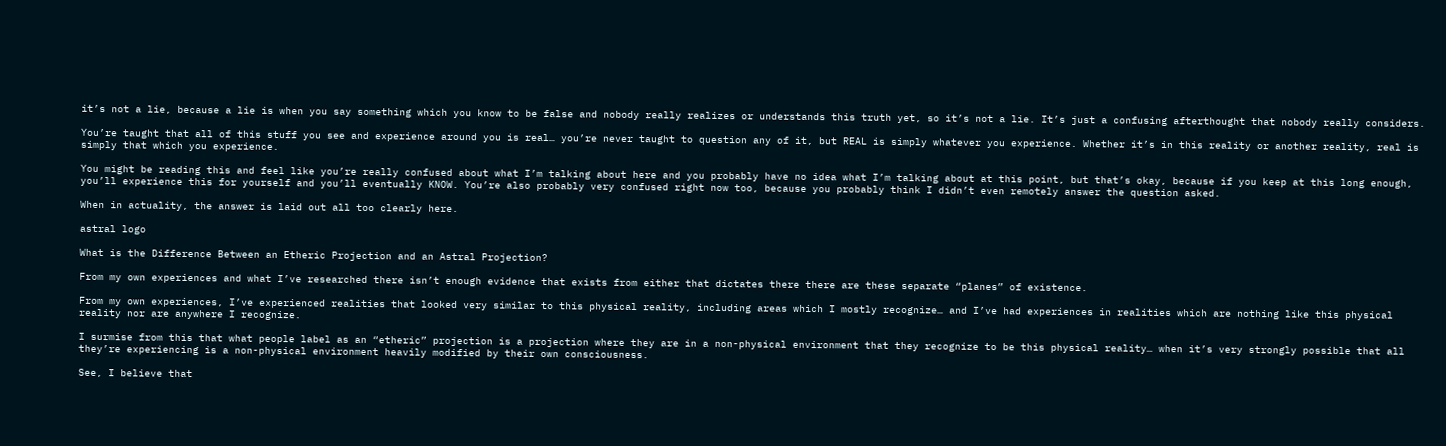it’s not a lie, because a lie is when you say something which you know to be false and nobody really realizes or understands this truth yet, so it’s not a lie. It’s just a confusing afterthought that nobody really considers.

You’re taught that all of this stuff you see and experience around you is real… you’re never taught to question any of it, but REAL is simply whatever you experience. Whether it’s in this reality or another reality, real is simply that which you experience.

You might be reading this and feel like you’re really confused about what I’m talking about here and you probably have no idea what I’m talking about at this point, but that’s okay, because if you keep at this long enough, you’ll experience this for yourself and you’ll eventually KNOW. You’re also probably very confused right now too, because you probably think I didn’t even remotely answer the question asked.

When in actuality, the answer is laid out all too clearly here.

astral logo

What is the Difference Between an Etheric Projection and an Astral Projection?

From my own experiences and what I’ve researched there isn’t enough evidence that exists from either that dictates there there are these separate “planes” of existence.

From my own experiences, I’ve experienced realities that looked very similar to this physical reality, including areas which I mostly recognize… and I’ve had experiences in realities which are nothing like this physical reality nor are anywhere I recognize.

I surmise from this that what people label as an “etheric” projection is a projection where they are in a non-physical environment that they recognize to be this physical reality… when it’s very strongly possible that all they’re experiencing is a non-physical environment heavily modified by their own consciousness.

See, I believe that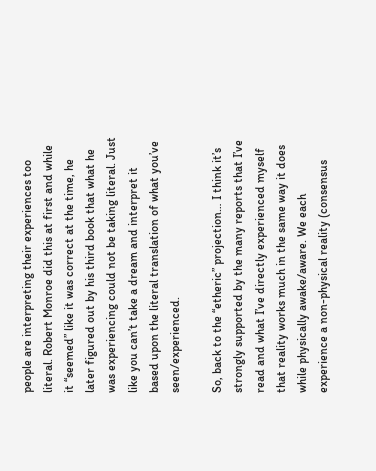people are interpreting their experiences too literal. Robert Monroe did this at first and while it “seemed” like it was correct at the time, he later figured out by his third book that what he was experiencing could not be taking literal. Just like you can’t take a dream and interpret it based upon the literal translation of what you’ve seen/experienced.

So, back to the “etheric” projection… I think it’s strongly supported by the many reports that I’ve read and what I’ve directly experienced myself that reality works much in the same way it does while physically awake/aware. We each experience a non-physical reality (consensus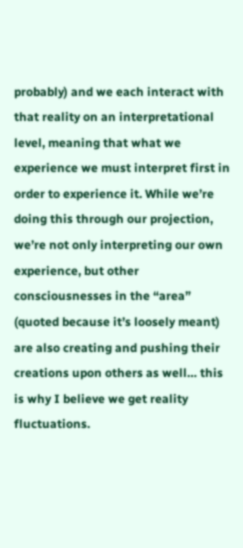probably) and we each interact with that reality on an interpretational level, meaning that what we experience we must interpret first in order to experience it. While we’re doing this through our projection, we’re not only interpreting our own experience, but other consciousnesses in the “area” (quoted because it’s loosely meant) are also creating and pushing their creations upon others as well… this is why I believe we get reality fluctuations.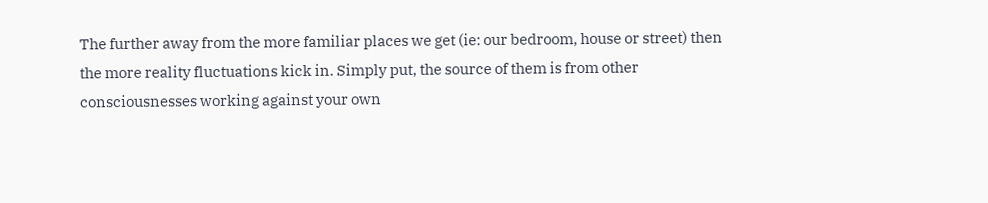The further away from the more familiar places we get (ie: our bedroom, house or street) then the more reality fluctuations kick in. Simply put, the source of them is from other consciousnesses working against your own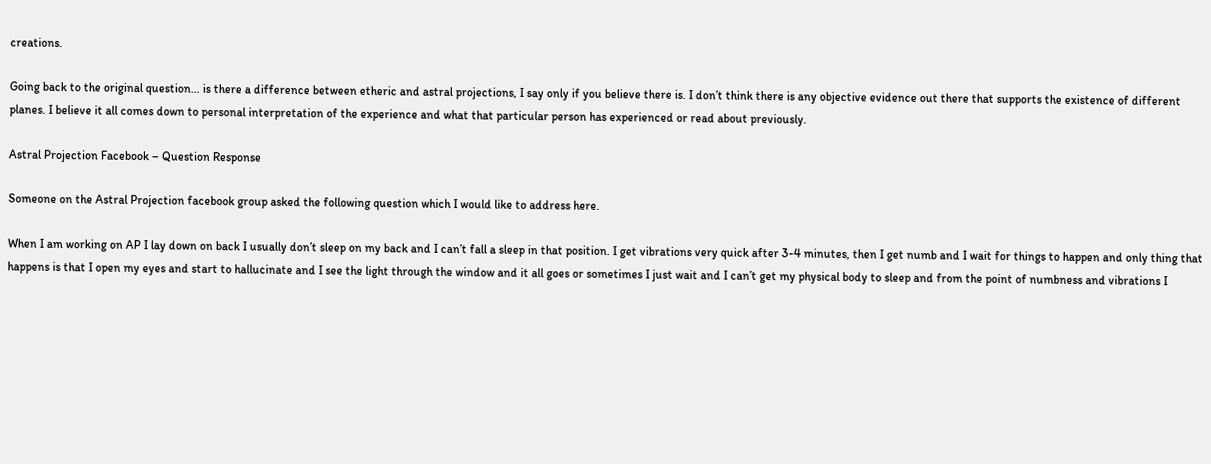creations.

Going back to the original question… is there a difference between etheric and astral projections, I say only if you believe there is. I don’t think there is any objective evidence out there that supports the existence of different planes. I believe it all comes down to personal interpretation of the experience and what that particular person has experienced or read about previously.

Astral Projection Facebook – Question Response

Someone on the Astral Projection facebook group asked the following question which I would like to address here.

When I am working on AP I lay down on back I usually don’t sleep on my back and I can’t fall a sleep in that position. I get vibrations very quick after 3-4 minutes, then I get numb and I wait for things to happen and only thing that happens is that I open my eyes and start to hallucinate and I see the light through the window and it all goes or sometimes I just wait and I can’t get my physical body to sleep and from the point of numbness and vibrations I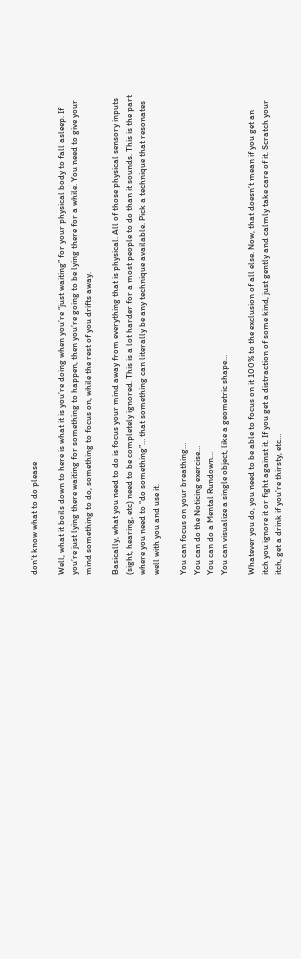don’t know what to do please

Well, what it boils down to here is what it is you’re doing when you’re “just waiting” for your physical body to fall asleep. If you’re just lying there waiting for something to happen, then you’re going to be lying there for a while. You need to give your mind something to do, something to focus on, while the rest of you drifts away.

Basically, what you need to do is focus your mind away from everything that is physical. All of those physical sensory inputs (sight, hearing, etc) need to be completely ignored. This is a lot harder for a most people to do than it sounds. This is the part where you need to “do something”… that something can literally be any technique available. Pick a technique that resonates well with you and use it.

You can focus on your breathing…
You can do the Noticing exercise…
You can do a Mental Rundown…
You can visualize a single object, like a geometric shape…

Whatever you do, you need to be able to focus on it 100% to the exclusion of all else. Now, that doesn’t mean if you get an itch you ignore it or fight against it. If you get a distraction of some kind, just gently and calmly take care of it. Scratch your itch, get a drink if you’re thirsty, etc…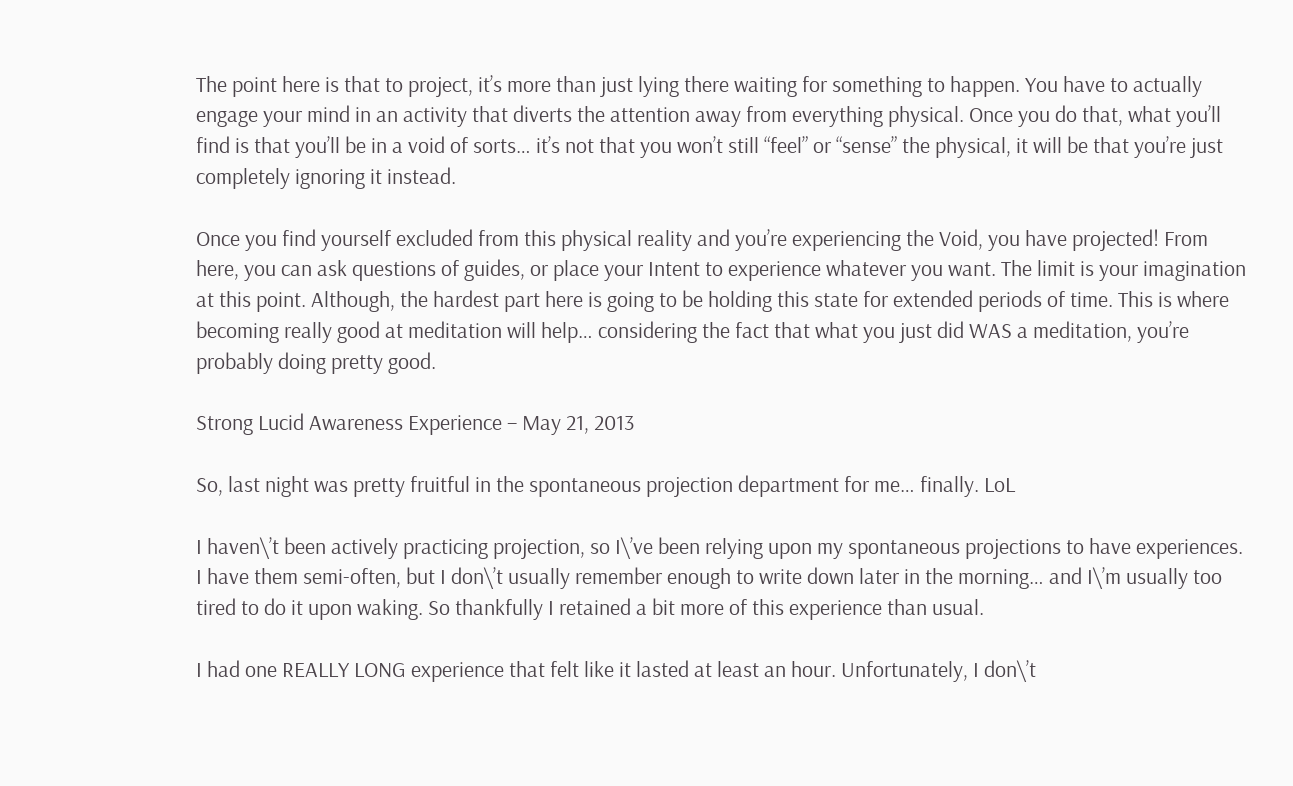The point here is that to project, it’s more than just lying there waiting for something to happen. You have to actually engage your mind in an activity that diverts the attention away from everything physical. Once you do that, what you’ll find is that you’ll be in a void of sorts… it’s not that you won’t still “feel” or “sense” the physical, it will be that you’re just completely ignoring it instead.

Once you find yourself excluded from this physical reality and you’re experiencing the Void, you have projected! From here, you can ask questions of guides, or place your Intent to experience whatever you want. The limit is your imagination at this point. Although, the hardest part here is going to be holding this state for extended periods of time. This is where becoming really good at meditation will help… considering the fact that what you just did WAS a meditation, you’re probably doing pretty good.

Strong Lucid Awareness Experience – May 21, 2013

So, last night was pretty fruitful in the spontaneous projection department for me… finally. LoL

I haven\’t been actively practicing projection, so I\’ve been relying upon my spontaneous projections to have experiences. I have them semi-often, but I don\’t usually remember enough to write down later in the morning… and I\’m usually too tired to do it upon waking. So thankfully I retained a bit more of this experience than usual.

I had one REALLY LONG experience that felt like it lasted at least an hour. Unfortunately, I don\’t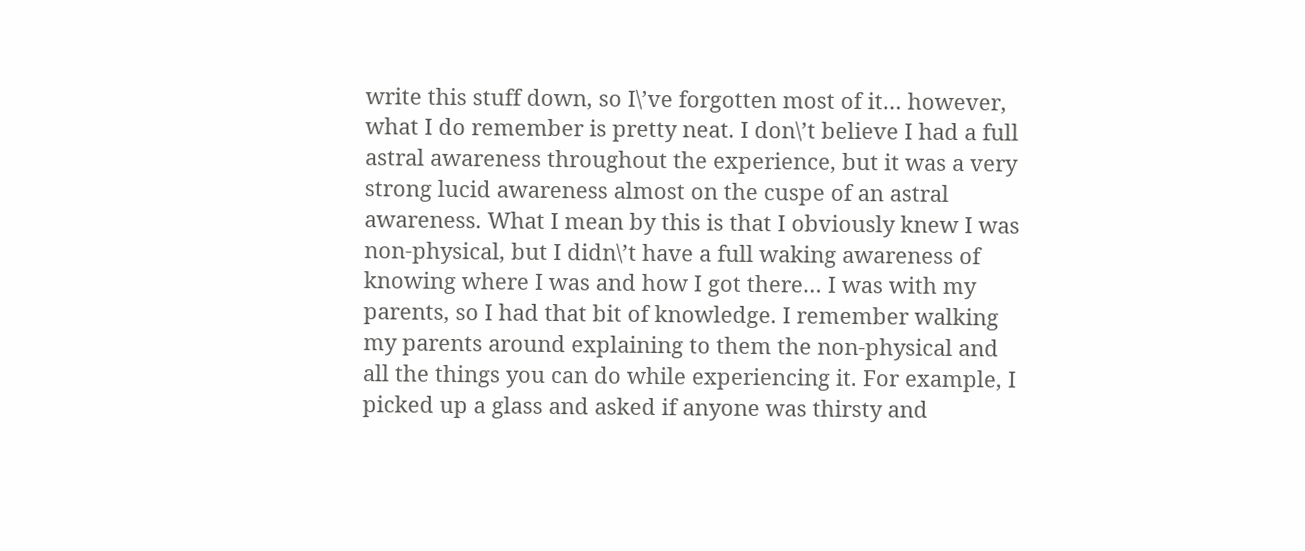write this stuff down, so I\’ve forgotten most of it… however, what I do remember is pretty neat. I don\’t believe I had a full astral awareness throughout the experience, but it was a very strong lucid awareness almost on the cuspe of an astral awareness. What I mean by this is that I obviously knew I was non-physical, but I didn\’t have a full waking awareness of knowing where I was and how I got there… I was with my parents, so I had that bit of knowledge. I remember walking my parents around explaining to them the non-physical and all the things you can do while experiencing it. For example, I picked up a glass and asked if anyone was thirsty and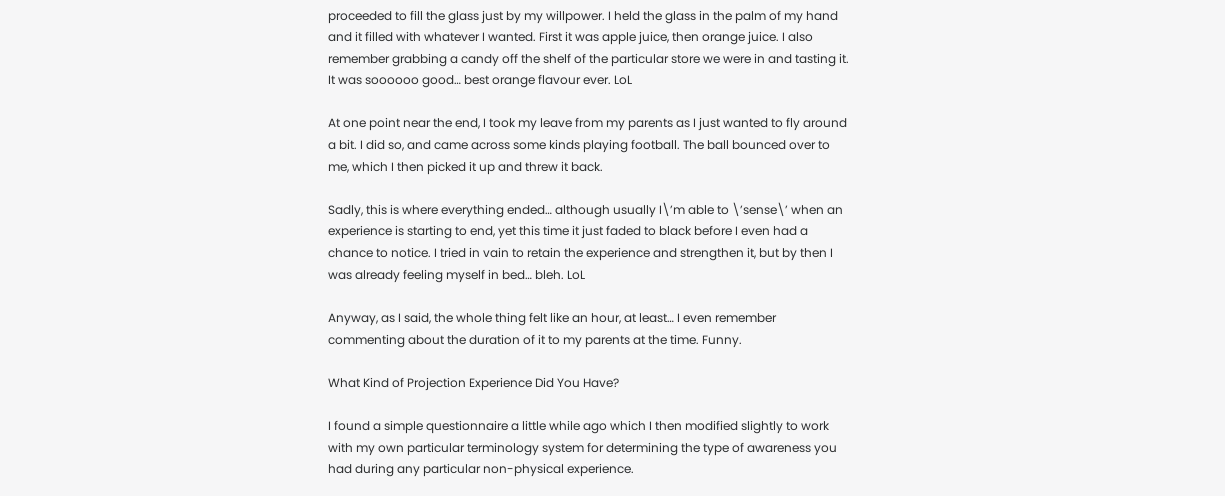proceeded to fill the glass just by my willpower. I held the glass in the palm of my hand and it filled with whatever I wanted. First it was apple juice, then orange juice. I also remember grabbing a candy off the shelf of the particular store we were in and tasting it. It was soooooo good… best orange flavour ever. LoL

At one point near the end, I took my leave from my parents as I just wanted to fly around a bit. I did so, and came across some kinds playing football. The ball bounced over to me, which I then picked it up and threw it back.

Sadly, this is where everything ended… although usually I\’m able to \’sense\’ when an experience is starting to end, yet this time it just faded to black before I even had a chance to notice. I tried in vain to retain the experience and strengthen it, but by then I was already feeling myself in bed… bleh. LoL

Anyway, as I said, the whole thing felt like an hour, at least… I even remember commenting about the duration of it to my parents at the time. Funny.

What Kind of Projection Experience Did You Have?

I found a simple questionnaire a little while ago which I then modified slightly to work with my own particular terminology system for determining the type of awareness you had during any particular non-physical experience.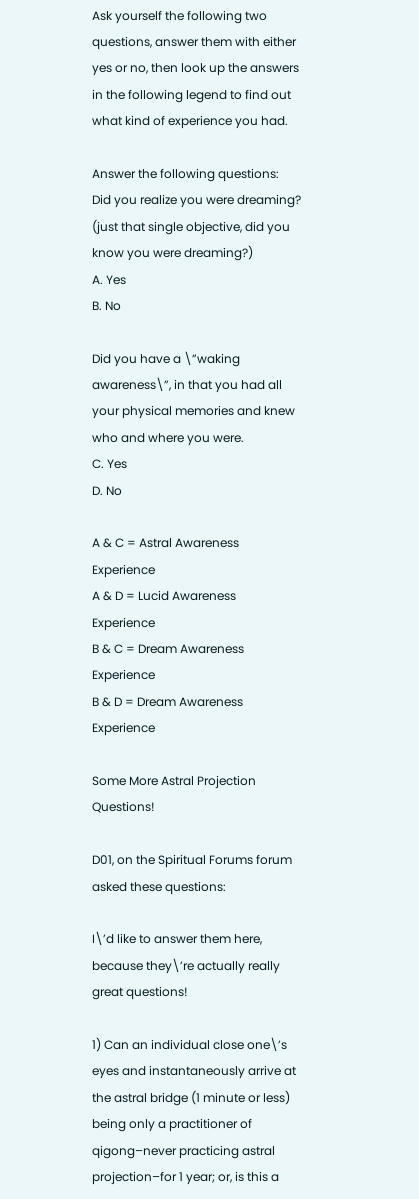Ask yourself the following two questions, answer them with either yes or no, then look up the answers in the following legend to find out what kind of experience you had.

Answer the following questions:
Did you realize you were dreaming? (just that single objective, did you know you were dreaming?)
A. Yes
B. No

Did you have a \”waking awareness\”, in that you had all your physical memories and knew who and where you were.
C. Yes
D. No

A & C = Astral Awareness Experience
A & D = Lucid Awareness Experience
B & C = Dream Awareness Experience
B & D = Dream Awareness Experience

Some More Astral Projection Questions!

D01, on the Spiritual Forums forum asked these questions:

I\’d like to answer them here, because they\’re actually really great questions!

1) Can an individual close one\’s eyes and instantaneously arrive at the astral bridge (1 minute or less) being only a practitioner of qigong–never practicing astral projection–for 1 year; or, is this a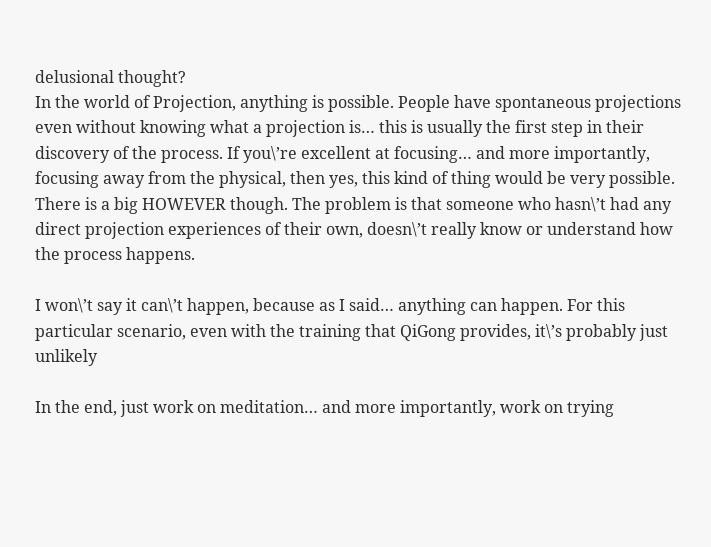delusional thought?
In the world of Projection, anything is possible. People have spontaneous projections even without knowing what a projection is… this is usually the first step in their discovery of the process. If you\’re excellent at focusing… and more importantly, focusing away from the physical, then yes, this kind of thing would be very possible. There is a big HOWEVER though. The problem is that someone who hasn\’t had any direct projection experiences of their own, doesn\’t really know or understand how the process happens.

I won\’t say it can\’t happen, because as I said… anything can happen. For this particular scenario, even with the training that QiGong provides, it\’s probably just unlikely

In the end, just work on meditation… and more importantly, work on trying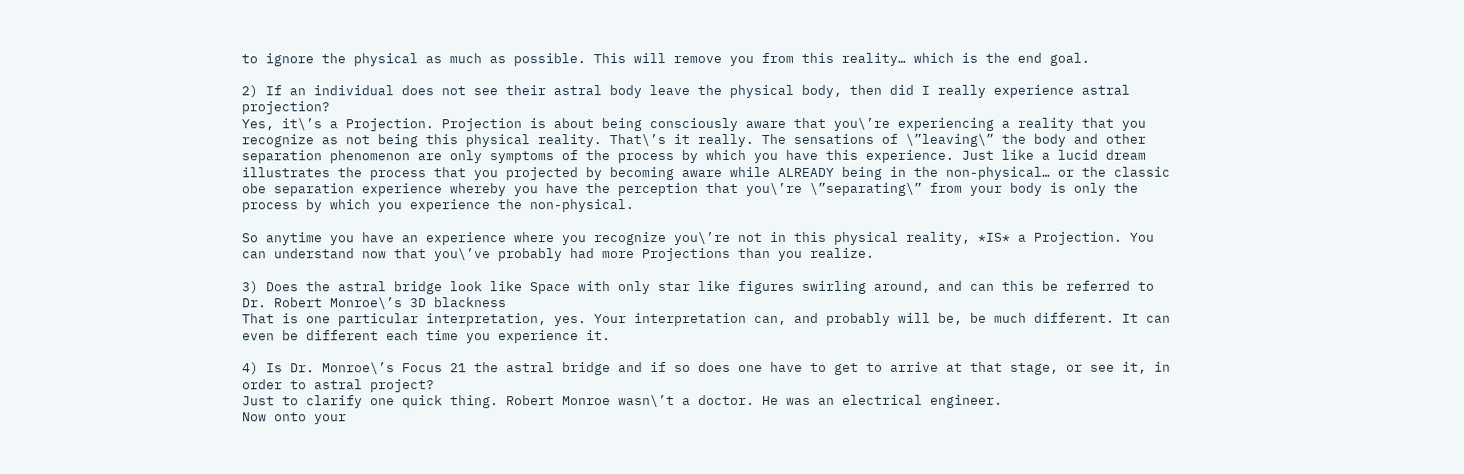to ignore the physical as much as possible. This will remove you from this reality… which is the end goal.

2) If an individual does not see their astral body leave the physical body, then did I really experience astral projection?
Yes, it\’s a Projection. Projection is about being consciously aware that you\’re experiencing a reality that you recognize as not being this physical reality. That\’s it really. The sensations of \”leaving\” the body and other separation phenomenon are only symptoms of the process by which you have this experience. Just like a lucid dream illustrates the process that you projected by becoming aware while ALREADY being in the non-physical… or the classic obe separation experience whereby you have the perception that you\’re \”separating\” from your body is only the process by which you experience the non-physical.

So anytime you have an experience where you recognize you\’re not in this physical reality, *IS* a Projection. You can understand now that you\’ve probably had more Projections than you realize.

3) Does the astral bridge look like Space with only star like figures swirling around, and can this be referred to Dr. Robert Monroe\’s 3D blackness
That is one particular interpretation, yes. Your interpretation can, and probably will be, be much different. It can even be different each time you experience it.

4) Is Dr. Monroe\’s Focus 21 the astral bridge and if so does one have to get to arrive at that stage, or see it, in order to astral project?
Just to clarify one quick thing. Robert Monroe wasn\’t a doctor. He was an electrical engineer.
Now onto your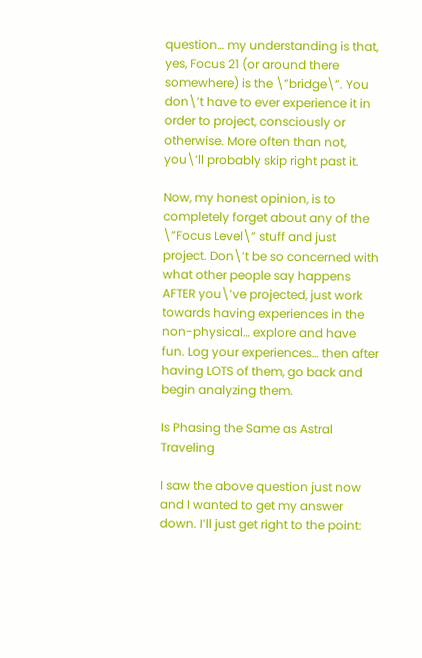question… my understanding is that, yes, Focus 21 (or around there somewhere) is the \”bridge\”. You don\’t have to ever experience it in order to project, consciously or otherwise. More often than not, you\’ll probably skip right past it.

Now, my honest opinion, is to completely forget about any of the \”Focus Level\” stuff and just project. Don\’t be so concerned with what other people say happens AFTER you\’ve projected, just work towards having experiences in the non-physical… explore and have fun. Log your experiences… then after having LOTS of them, go back and begin analyzing them.

Is Phasing the Same as Astral Traveling

I saw the above question just now and I wanted to get my answer down. I’ll just get right to the point: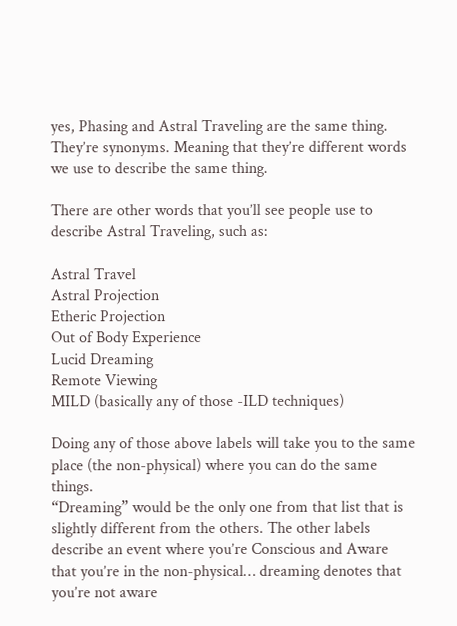yes, Phasing and Astral Traveling are the same thing. They’re synonyms. Meaning that they’re different words we use to describe the same thing.

There are other words that you’ll see people use to describe Astral Traveling, such as:

Astral Travel
Astral Projection
Etheric Projection
Out of Body Experience
Lucid Dreaming
Remote Viewing
MILD (basically any of those -ILD techniques)

Doing any of those above labels will take you to the same place (the non-physical) where you can do the same things.
“Dreaming” would be the only one from that list that is slightly different from the others. The other labels describe an event where you’re Conscious and Aware that you’re in the non-physical… dreaming denotes that you’re not aware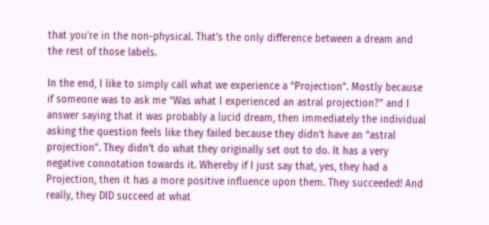that you’re in the non-physical. That’s the only difference between a dream and the rest of those labels.

In the end, I like to simply call what we experience a “Projection”. Mostly because if someone was to ask me “Was what I experienced an astral projection?” and I answer saying that it was probably a lucid dream, then immediately the individual asking the question feels like they failed because they didn’t have an “astral projection”. They didn’t do what they originally set out to do. It has a very negative connotation towards it. Whereby if I just say that, yes, they had a Projection, then it has a more positive influence upon them. They succeeded! And really, they DID succeed at what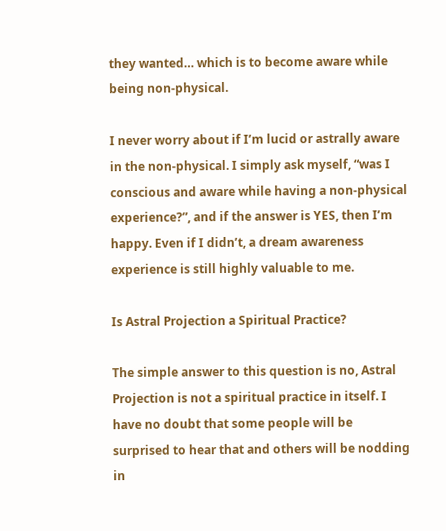they wanted… which is to become aware while being non-physical.

I never worry about if I’m lucid or astrally aware in the non-physical. I simply ask myself, “was I conscious and aware while having a non-physical experience?”, and if the answer is YES, then I’m happy. Even if I didn’t, a dream awareness experience is still highly valuable to me.

Is Astral Projection a Spiritual Practice?

The simple answer to this question is no, Astral Projection is not a spiritual practice in itself. I have no doubt that some people will be surprised to hear that and others will be nodding in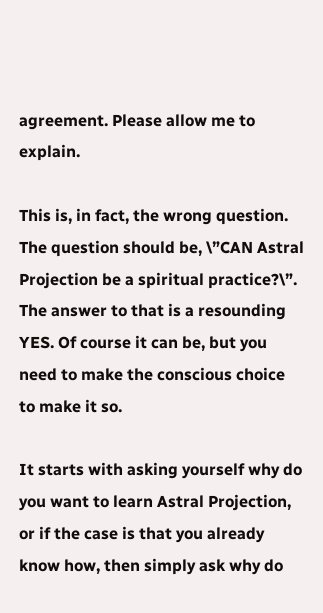agreement. Please allow me to explain.

This is, in fact, the wrong question. The question should be, \”CAN Astral Projection be a spiritual practice?\”. The answer to that is a resounding YES. Of course it can be, but you need to make the conscious choice to make it so.

It starts with asking yourself why do you want to learn Astral Projection, or if the case is that you already know how, then simply ask why do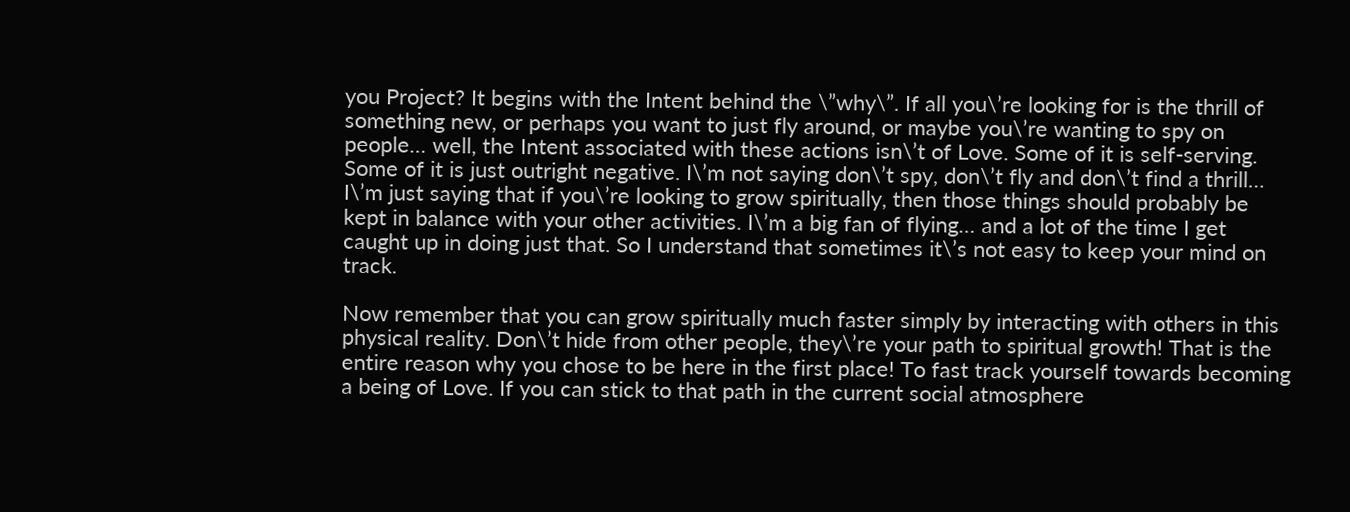you Project? It begins with the Intent behind the \”why\”. If all you\’re looking for is the thrill of something new, or perhaps you want to just fly around, or maybe you\’re wanting to spy on people… well, the Intent associated with these actions isn\’t of Love. Some of it is self-serving. Some of it is just outright negative. I\’m not saying don\’t spy, don\’t fly and don\’t find a thrill… I\’m just saying that if you\’re looking to grow spiritually, then those things should probably be kept in balance with your other activities. I\’m a big fan of flying… and a lot of the time I get caught up in doing just that. So I understand that sometimes it\’s not easy to keep your mind on track.

Now remember that you can grow spiritually much faster simply by interacting with others in this physical reality. Don\’t hide from other people, they\’re your path to spiritual growth! That is the entire reason why you chose to be here in the first place! To fast track yourself towards becoming a being of Love. If you can stick to that path in the current social atmosphere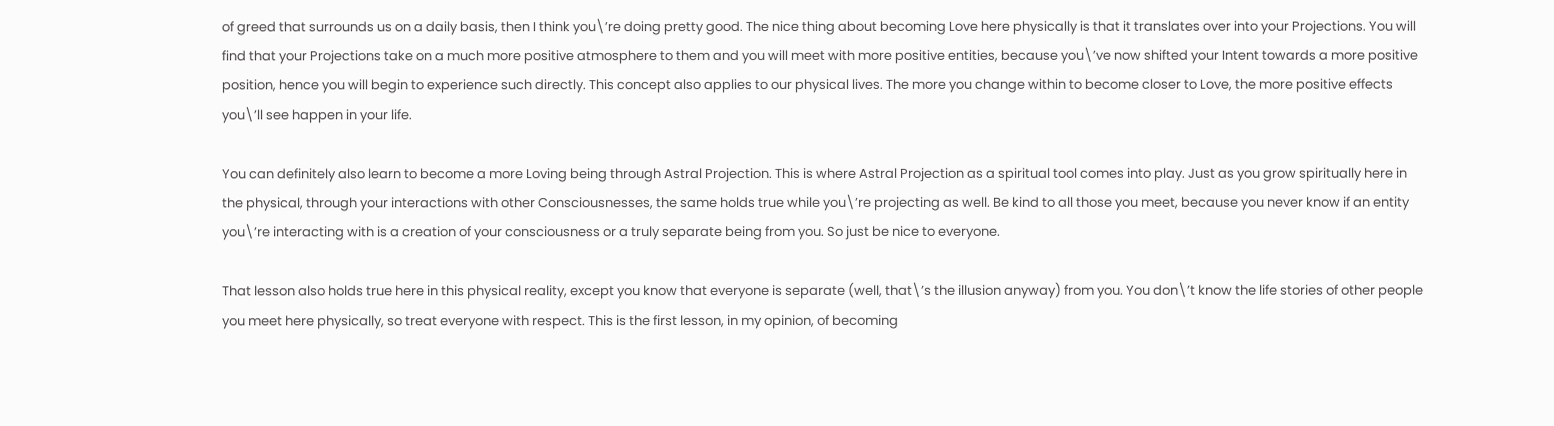of greed that surrounds us on a daily basis, then I think you\’re doing pretty good. The nice thing about becoming Love here physically is that it translates over into your Projections. You will find that your Projections take on a much more positive atmosphere to them and you will meet with more positive entities, because you\’ve now shifted your Intent towards a more positive position, hence you will begin to experience such directly. This concept also applies to our physical lives. The more you change within to become closer to Love, the more positive effects you\’ll see happen in your life.

You can definitely also learn to become a more Loving being through Astral Projection. This is where Astral Projection as a spiritual tool comes into play. Just as you grow spiritually here in the physical, through your interactions with other Consciousnesses, the same holds true while you\’re projecting as well. Be kind to all those you meet, because you never know if an entity you\’re interacting with is a creation of your consciousness or a truly separate being from you. So just be nice to everyone.

That lesson also holds true here in this physical reality, except you know that everyone is separate (well, that\’s the illusion anyway) from you. You don\’t know the life stories of other people you meet here physically, so treat everyone with respect. This is the first lesson, in my opinion, of becoming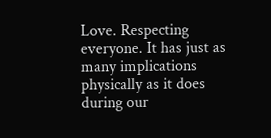Love. Respecting everyone. It has just as many implications physically as it does during our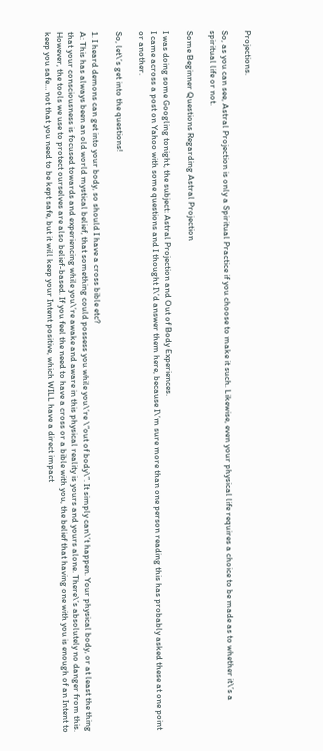Projections.

So, as you can see, Astral Projection is only a Spiritual Practice if you choose to make it such. Likewise, even your physical life requires a choice to be made as to whether it\’s a spiritual life or not.

Some Beginner Questions Regarding Astral Projection

I was doing some Googling tonight, the subject: Astral Projection and Out of Body Experiences.
I came across a post on Yahoo with some questions and I thought I\’d answer them here, because I\’m sure more than one person reading this has probably asked these at one point or another.

So, let\’s get into the questions!

1. I heard demons can get into your body, so should I have a cross bible etc?
A: This has always been an old world mystical belief, that something could possess you while you\’re \”out of body\”. It simply can\’t happen. Your physical body, or at least the thing that your consciousness is focused towards and experiencing while you\’re awake and aware in this physical reality is yours and yours alone. There\’s absolutely no danger from this.
However, the tools we use to protect ourselves are also belief-based. If you feel the need to have a cross or a bible with you, the belief that having one with you is enough of an Intent to keep you safe… not that you need to be kept safe, but it will keep your Intent positive, which WILL have a direct impact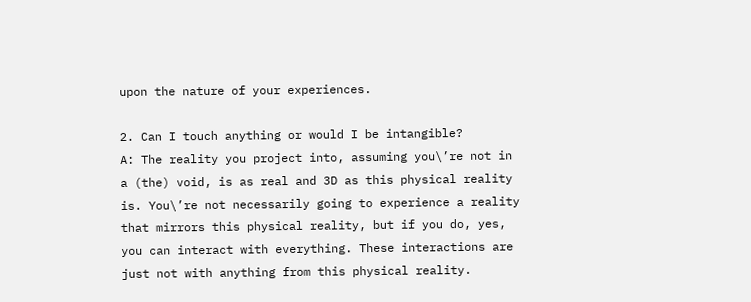upon the nature of your experiences.

2. Can I touch anything or would I be intangible?
A: The reality you project into, assuming you\’re not in a (the) void, is as real and 3D as this physical reality is. You\’re not necessarily going to experience a reality that mirrors this physical reality, but if you do, yes, you can interact with everything. These interactions are just not with anything from this physical reality.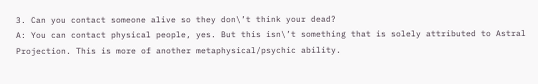3. Can you contact someone alive so they don\’t think your dead?
A: You can contact physical people, yes. But this isn\’t something that is solely attributed to Astral Projection. This is more of another metaphysical/psychic ability.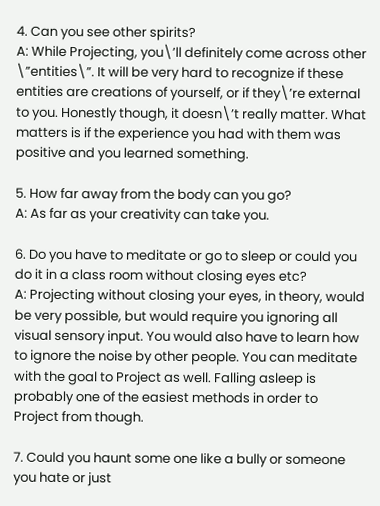4. Can you see other spirits?
A: While Projecting, you\’ll definitely come across other \”entities\”. It will be very hard to recognize if these entities are creations of yourself, or if they\’re external to you. Honestly though, it doesn\’t really matter. What matters is if the experience you had with them was positive and you learned something.

5. How far away from the body can you go?
A: As far as your creativity can take you.

6. Do you have to meditate or go to sleep or could you do it in a class room without closing eyes etc?
A: Projecting without closing your eyes, in theory, would be very possible, but would require you ignoring all visual sensory input. You would also have to learn how to ignore the noise by other people. You can meditate with the goal to Project as well. Falling asleep is probably one of the easiest methods in order to Project from though.

7. Could you haunt some one like a bully or someone you hate or just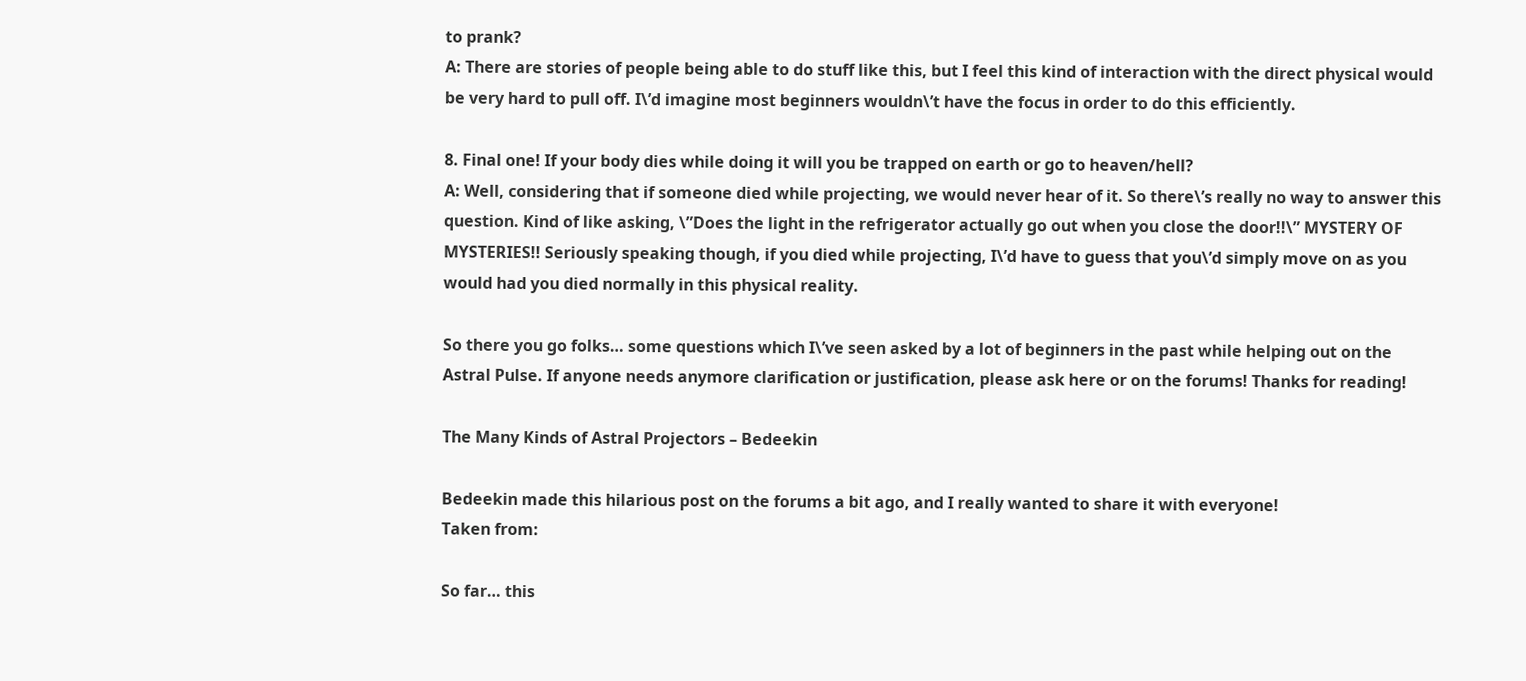to prank?
A: There are stories of people being able to do stuff like this, but I feel this kind of interaction with the direct physical would be very hard to pull off. I\’d imagine most beginners wouldn\’t have the focus in order to do this efficiently.

8. Final one! If your body dies while doing it will you be trapped on earth or go to heaven/hell?
A: Well, considering that if someone died while projecting, we would never hear of it. So there\’s really no way to answer this question. Kind of like asking, \”Does the light in the refrigerator actually go out when you close the door!!\” MYSTERY OF MYSTERIES!! Seriously speaking though, if you died while projecting, I\’d have to guess that you\’d simply move on as you would had you died normally in this physical reality.

So there you go folks… some questions which I\’ve seen asked by a lot of beginners in the past while helping out on the Astral Pulse. If anyone needs anymore clarification or justification, please ask here or on the forums! Thanks for reading!

The Many Kinds of Astral Projectors – Bedeekin

Bedeekin made this hilarious post on the forums a bit ago, and I really wanted to share it with everyone!
Taken from:

So far… this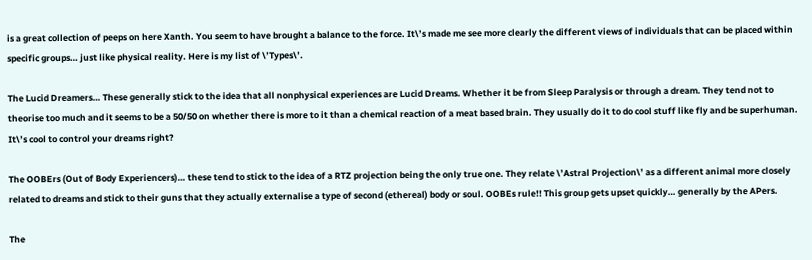is a great collection of peeps on here Xanth. You seem to have brought a balance to the force. It\’s made me see more clearly the different views of individuals that can be placed within specific groups… just like physical reality. Here is my list of \’Types\’.

The Lucid Dreamers… These generally stick to the idea that all nonphysical experiences are Lucid Dreams. Whether it be from Sleep Paralysis or through a dream. They tend not to theorise too much and it seems to be a 50/50 on whether there is more to it than a chemical reaction of a meat based brain. They usually do it to do cool stuff like fly and be superhuman. It\’s cool to control your dreams right?

The OOBErs (Out of Body Experiencers)… these tend to stick to the idea of a RTZ projection being the only true one. They relate \’Astral Projection\’ as a different animal more closely related to dreams and stick to their guns that they actually externalise a type of second (ethereal) body or soul. OOBEs rule!! This group gets upset quickly… generally by the APers.

The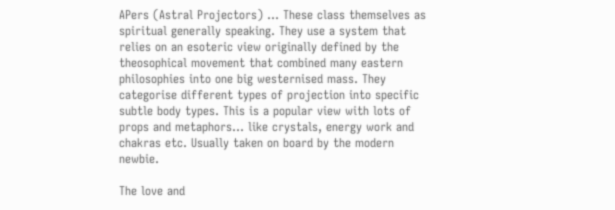APers (Astral Projectors) … These class themselves as spiritual generally speaking. They use a system that relies on an esoteric view originally defined by the theosophical movement that combined many eastern philosophies into one big westernised mass. They categorise different types of projection into specific subtle body types. This is a popular view with lots of props and metaphors… like crystals, energy work and chakras etc. Usually taken on board by the modern newbie.

The love and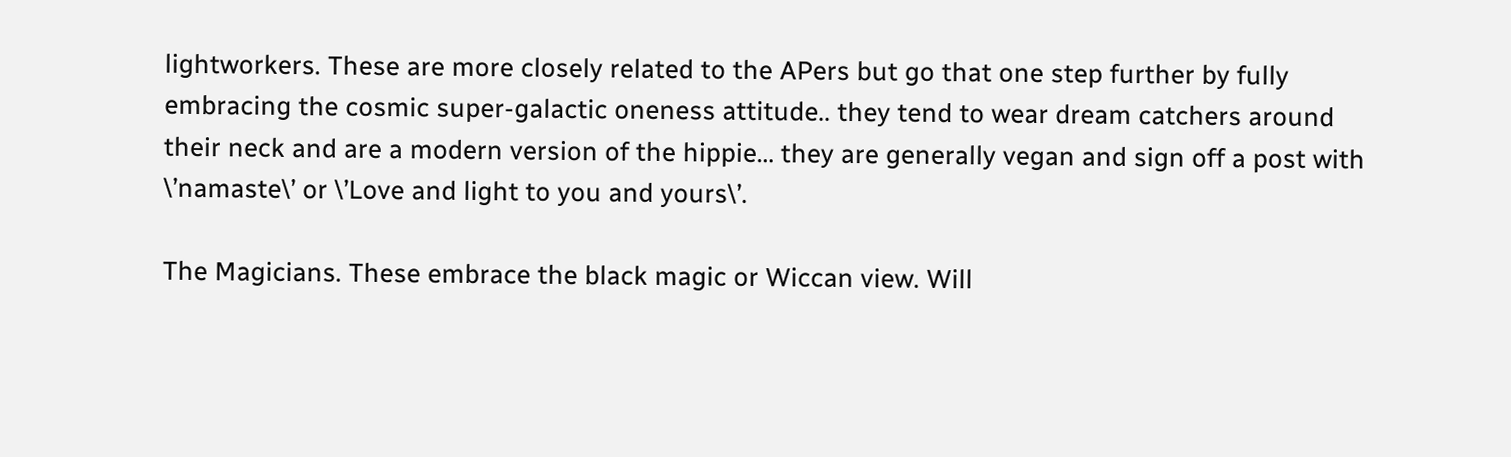lightworkers. These are more closely related to the APers but go that one step further by fully embracing the cosmic super-galactic oneness attitude.. they tend to wear dream catchers around their neck and are a modern version of the hippie… they are generally vegan and sign off a post with \’namaste\’ or \’Love and light to you and yours\’.

The Magicians. These embrace the black magic or Wiccan view. Will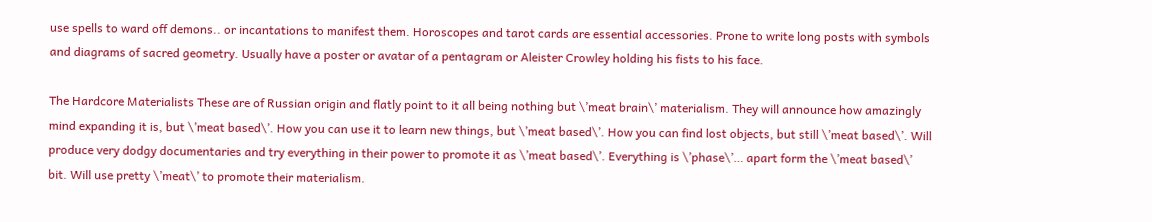use spells to ward off demons.. or incantations to manifest them. Horoscopes and tarot cards are essential accessories. Prone to write long posts with symbols and diagrams of sacred geometry. Usually have a poster or avatar of a pentagram or Aleister Crowley holding his fists to his face.

The Hardcore Materialists These are of Russian origin and flatly point to it all being nothing but \’meat brain\’ materialism. They will announce how amazingly mind expanding it is, but \’meat based\’. How you can use it to learn new things, but \’meat based\’. How you can find lost objects, but still \’meat based\’. Will produce very dodgy documentaries and try everything in their power to promote it as \’meat based\’. Everything is \’phase\’… apart form the \’meat based\’ bit. Will use pretty \’meat\’ to promote their materialism.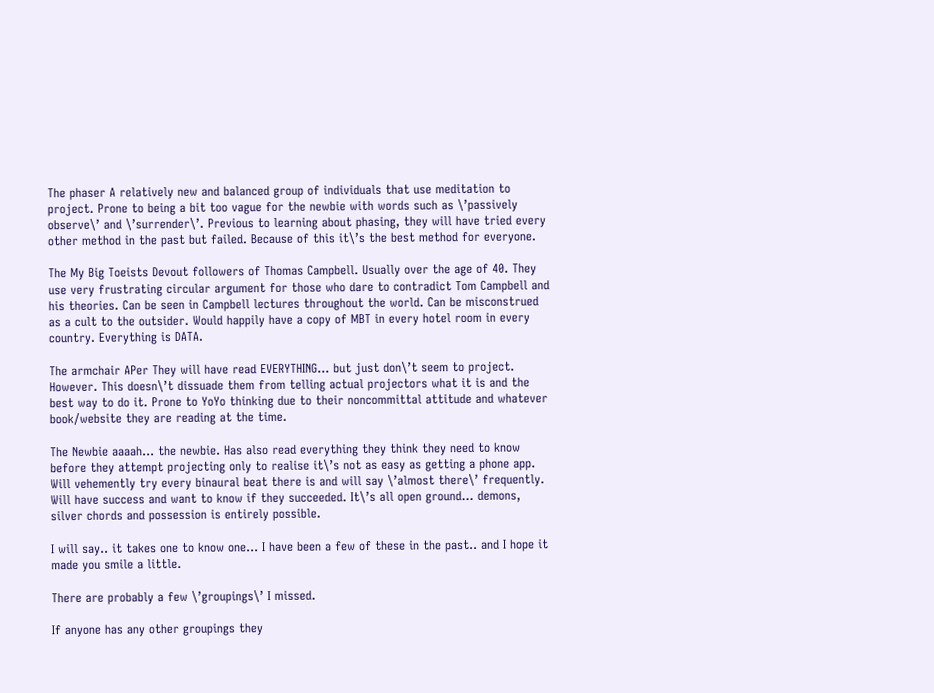The phaser A relatively new and balanced group of individuals that use meditation to project. Prone to being a bit too vague for the newbie with words such as \’passively observe\’ and \’surrender\’. Previous to learning about phasing, they will have tried every other method in the past but failed. Because of this it\’s the best method for everyone.

The My Big Toeists Devout followers of Thomas Campbell. Usually over the age of 40. They use very frustrating circular argument for those who dare to contradict Tom Campbell and his theories. Can be seen in Campbell lectures throughout the world. Can be misconstrued as a cult to the outsider. Would happily have a copy of MBT in every hotel room in every country. Everything is DATA.

The armchair APer They will have read EVERYTHING… but just don\’t seem to project. However. This doesn\’t dissuade them from telling actual projectors what it is and the best way to do it. Prone to YoYo thinking due to their noncommittal attitude and whatever book/website they are reading at the time.

The Newbie aaaah… the newbie. Has also read everything they think they need to know before they attempt projecting only to realise it\’s not as easy as getting a phone app. Will vehemently try every binaural beat there is and will say \’almost there\’ frequently. Will have success and want to know if they succeeded. It\’s all open ground… demons, silver chords and possession is entirely possible.

I will say.. it takes one to know one… I have been a few of these in the past.. and I hope it made you smile a little.

There are probably a few \’groupings\’ I missed.

If anyone has any other groupings they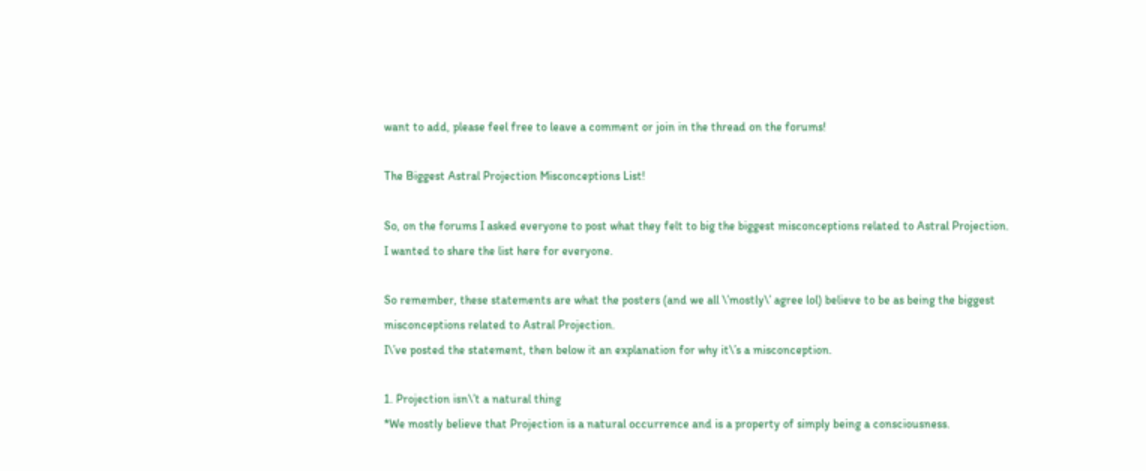want to add, please feel free to leave a comment or join in the thread on the forums!

The Biggest Astral Projection Misconceptions List!

So, on the forums I asked everyone to post what they felt to big the biggest misconceptions related to Astral Projection.
I wanted to share the list here for everyone.

So remember, these statements are what the posters (and we all \’mostly\’ agree lol) believe to be as being the biggest misconceptions related to Astral Projection.
I\’ve posted the statement, then below it an explanation for why it\’s a misconception.

1. Projection isn\’t a natural thing
*We mostly believe that Projection is a natural occurrence and is a property of simply being a consciousness.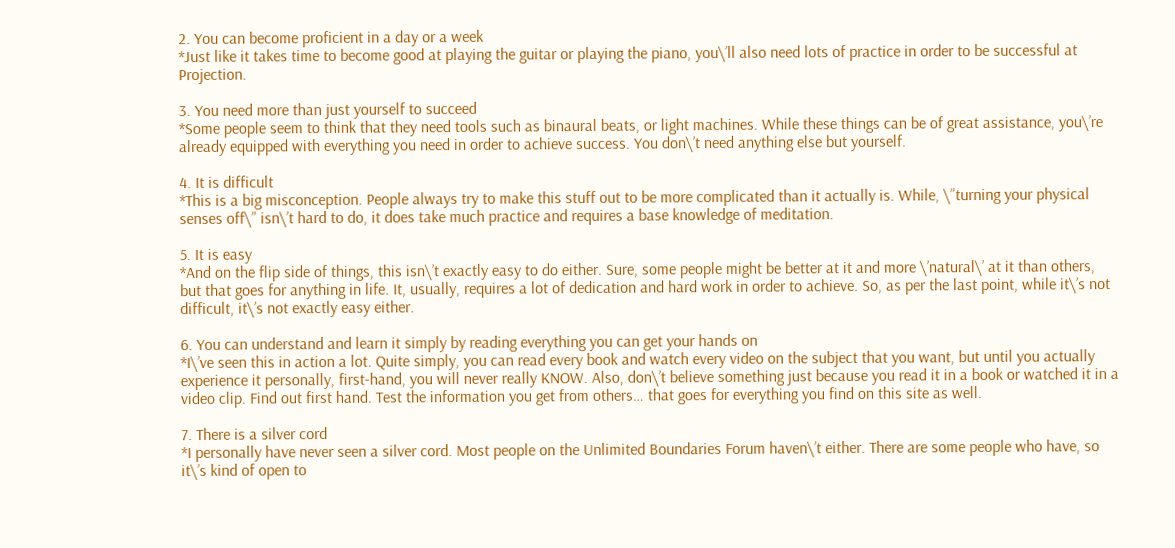2. You can become proficient in a day or a week
*Just like it takes time to become good at playing the guitar or playing the piano, you\’ll also need lots of practice in order to be successful at Projection.

3. You need more than just yourself to succeed
*Some people seem to think that they need tools such as binaural beats, or light machines. While these things can be of great assistance, you\’re already equipped with everything you need in order to achieve success. You don\’t need anything else but yourself.

4. It is difficult
*This is a big misconception. People always try to make this stuff out to be more complicated than it actually is. While, \”turning your physical senses off\” isn\’t hard to do, it does take much practice and requires a base knowledge of meditation.

5. It is easy
*And on the flip side of things, this isn\’t exactly easy to do either. Sure, some people might be better at it and more \’natural\’ at it than others, but that goes for anything in life. It, usually, requires a lot of dedication and hard work in order to achieve. So, as per the last point, while it\’s not difficult, it\’s not exactly easy either.

6. You can understand and learn it simply by reading everything you can get your hands on
*I\’ve seen this in action a lot. Quite simply, you can read every book and watch every video on the subject that you want, but until you actually experience it personally, first-hand, you will never really KNOW. Also, don\’t believe something just because you read it in a book or watched it in a video clip. Find out first hand. Test the information you get from others… that goes for everything you find on this site as well.

7. There is a silver cord
*I personally have never seen a silver cord. Most people on the Unlimited Boundaries Forum haven\’t either. There are some people who have, so it\’s kind of open to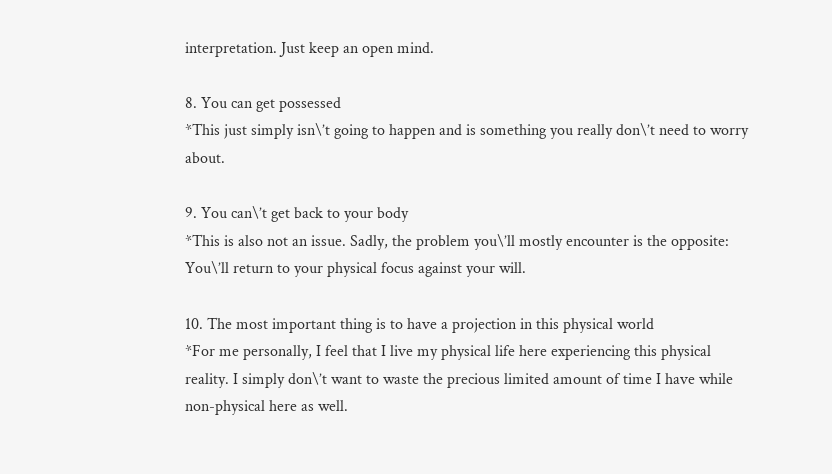interpretation. Just keep an open mind.

8. You can get possessed
*This just simply isn\’t going to happen and is something you really don\’t need to worry about.

9. You can\’t get back to your body
*This is also not an issue. Sadly, the problem you\’ll mostly encounter is the opposite: You\’ll return to your physical focus against your will.

10. The most important thing is to have a projection in this physical world
*For me personally, I feel that I live my physical life here experiencing this physical reality. I simply don\’t want to waste the precious limited amount of time I have while non-physical here as well.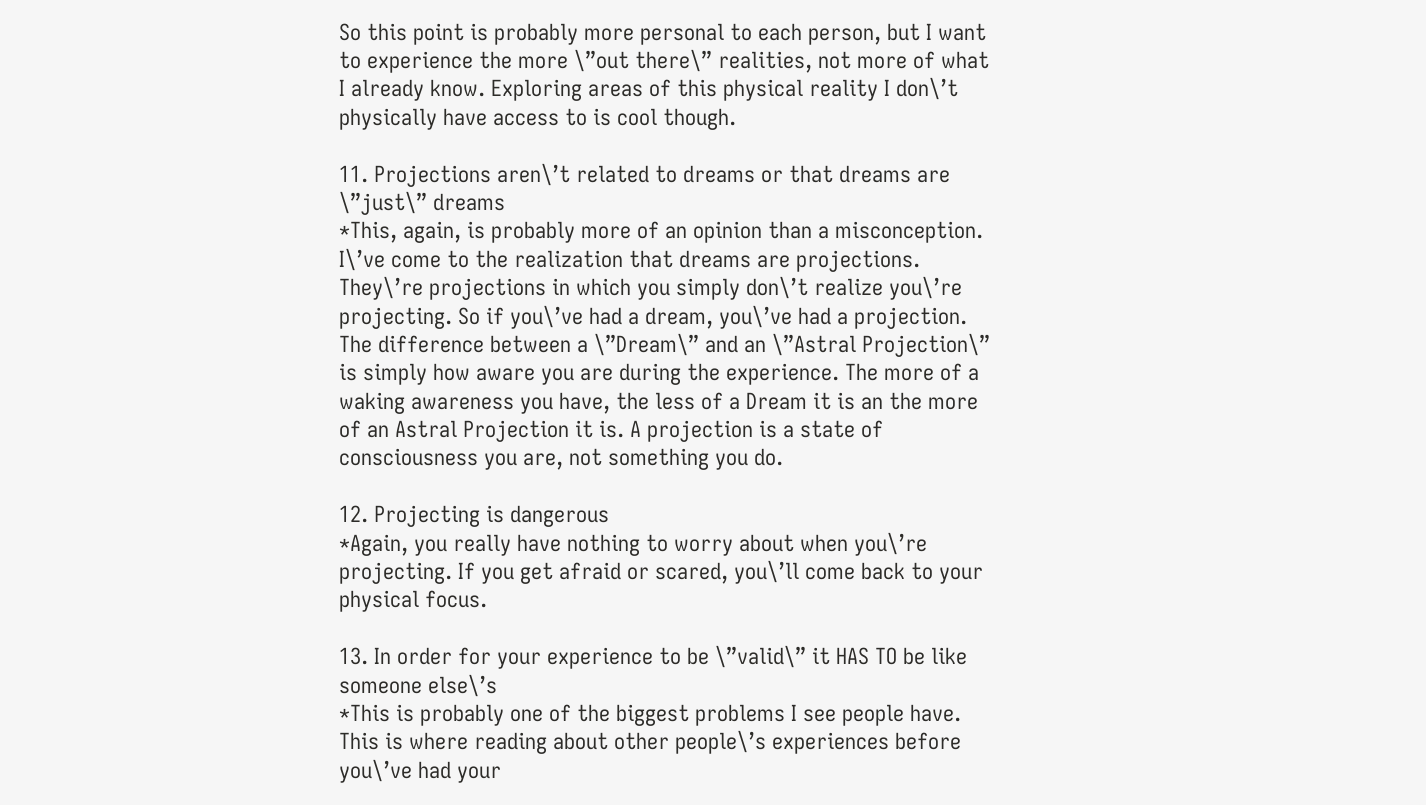So this point is probably more personal to each person, but I want to experience the more \”out there\” realities, not more of what I already know. Exploring areas of this physical reality I don\’t physically have access to is cool though.

11. Projections aren\’t related to dreams or that dreams are \”just\” dreams
*This, again, is probably more of an opinion than a misconception. I\’ve come to the realization that dreams are projections. They\’re projections in which you simply don\’t realize you\’re projecting. So if you\’ve had a dream, you\’ve had a projection. The difference between a \”Dream\” and an \”Astral Projection\” is simply how aware you are during the experience. The more of a waking awareness you have, the less of a Dream it is an the more of an Astral Projection it is. A projection is a state of consciousness you are, not something you do.

12. Projecting is dangerous
*Again, you really have nothing to worry about when you\’re projecting. If you get afraid or scared, you\’ll come back to your physical focus.

13. In order for your experience to be \”valid\” it HAS TO be like someone else\’s
*This is probably one of the biggest problems I see people have. This is where reading about other people\’s experiences before you\’ve had your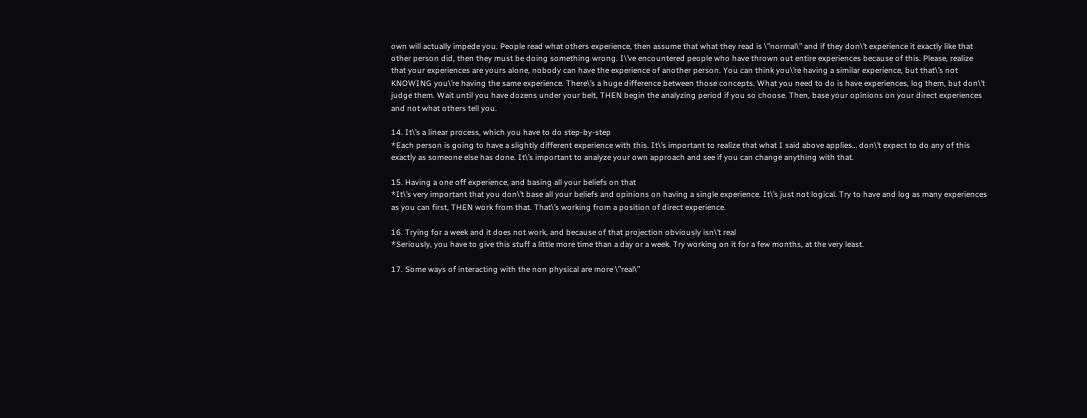own will actually impede you. People read what others experience, then assume that what they read is \”normal\” and if they don\’t experience it exactly like that other person did, then they must be doing something wrong. I\’ve encountered people who have thrown out entire experiences because of this. Please, realize that your experiences are yours alone, nobody can have the experience of another person. You can think you\’re having a similar experience, but that\’s not KNOWING you\’re having the same experience. There\’s a huge difference between those concepts. What you need to do is have experiences, log them, but don\’t judge them. Wait until you have dozens under your belt, THEN begin the analyzing period if you so choose. Then, base your opinions on your direct experiences and not what others tell you.

14. It\’s a linear process, which you have to do step-by-step
*Each person is going to have a slightly different experience with this. It\’s important to realize that what I said above applies… don\’t expect to do any of this exactly as someone else has done. It\’s important to analyze your own approach and see if you can change anything with that.

15. Having a one off experience, and basing all your beliefs on that
*It\’s very important that you don\’t base all your beliefs and opinions on having a single experience. It\’s just not logical. Try to have and log as many experiences as you can first, THEN work from that. That\’s working from a position of direct experience.

16. Trying for a week and it does not work, and because of that projection obviously isn\’t real
*Seriously, you have to give this stuff a little more time than a day or a week. Try working on it for a few months, at the very least.

17. Some ways of interacting with the non physical are more \”real\”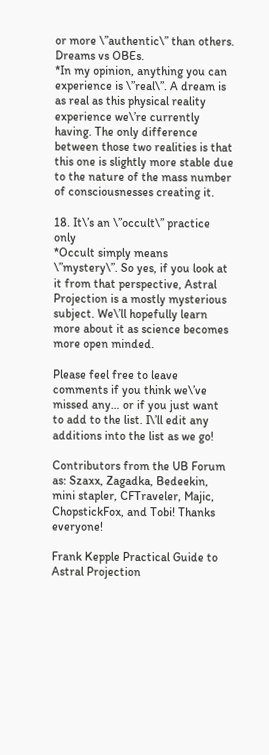or more \”authentic\” than others. Dreams vs OBEs.
*In my opinion, anything you can experience is \”real\”. A dream is as real as this physical reality experience we\’re currently having. The only difference between those two realities is that this one is slightly more stable due to the nature of the mass number of consciousnesses creating it.

18. It\’s an \”occult\” practice only
*Occult simply means \”mystery\”. So yes, if you look at it from that perspective, Astral Projection is a mostly mysterious subject. We\’ll hopefully learn more about it as science becomes more open minded.

Please feel free to leave comments if you think we\’ve missed any… or if you just want to add to the list. I\’ll edit any additions into the list as we go!

Contributors from the UB Forum as: Szaxx, Zagadka, Bedeekin, mini stapler, CFTraveler, Majic, ChopstickFox, and Tobi! Thanks everyone!

Frank Kepple Practical Guide to Astral Projection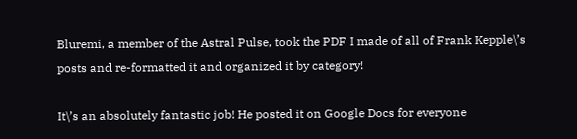Bluremi, a member of the Astral Pulse, took the PDF I made of all of Frank Kepple\’s posts and re-formatted it and organized it by category!

It\’s an absolutely fantastic job! He posted it on Google Docs for everyone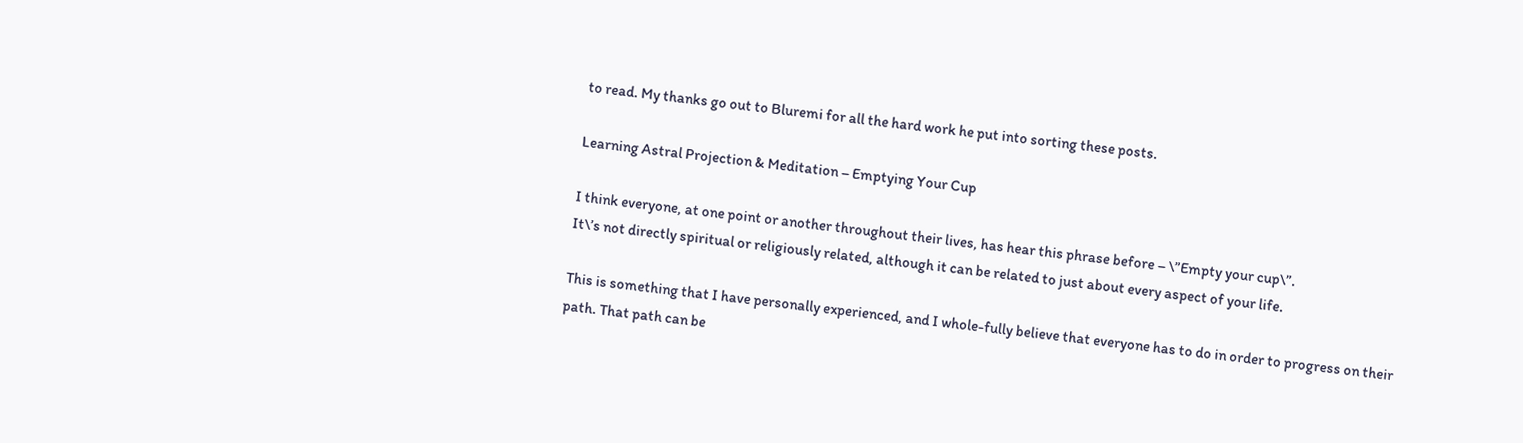to read. My thanks go out to Bluremi for all the hard work he put into sorting these posts.

Learning Astral Projection & Meditation – Emptying Your Cup

I think everyone, at one point or another throughout their lives, has hear this phrase before – \”Empty your cup\”.
It\’s not directly spiritual or religiously related, although it can be related to just about every aspect of your life.

This is something that I have personally experienced, and I whole-fully believe that everyone has to do in order to progress on their path. That path can be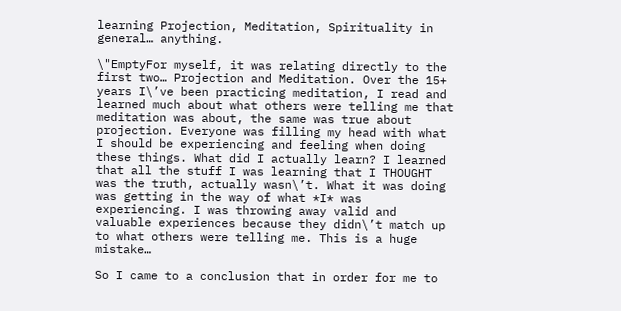learning Projection, Meditation, Spirituality in general… anything.

\"EmptyFor myself, it was relating directly to the first two… Projection and Meditation. Over the 15+ years I\’ve been practicing meditation, I read and learned much about what others were telling me that meditation was about, the same was true about projection. Everyone was filling my head with what I should be experiencing and feeling when doing these things. What did I actually learn? I learned that all the stuff I was learning that I THOUGHT was the truth, actually wasn\’t. What it was doing was getting in the way of what *I* was experiencing. I was throwing away valid and valuable experiences because they didn\’t match up to what others were telling me. This is a huge mistake…

So I came to a conclusion that in order for me to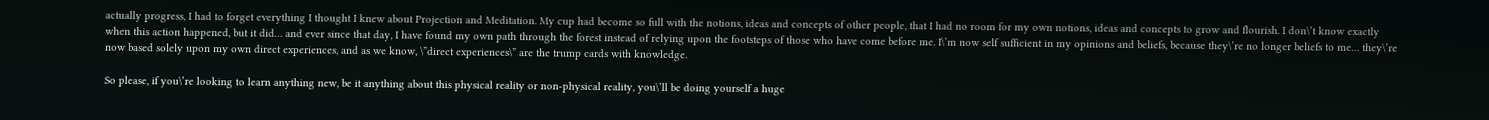actually progress, I had to forget everything I thought I knew about Projection and Meditation. My cup had become so full with the notions, ideas and concepts of other people, that I had no room for my own notions, ideas and concepts to grow and flourish. I don\’t know exactly when this action happened, but it did… and ever since that day, I have found my own path through the forest instead of relying upon the footsteps of those who have come before me. I\’m now self sufficient in my opinions and beliefs, because they\’re no longer beliefs to me… they\’re now based solely upon my own direct experiences, and as we know, \”direct experiences\” are the trump cards with knowledge.

So please, if you\’re looking to learn anything new, be it anything about this physical reality or non-physical reality, you\’ll be doing yourself a huge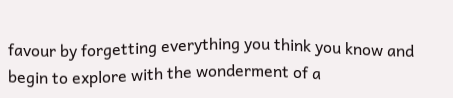favour by forgetting everything you think you know and begin to explore with the wonderment of a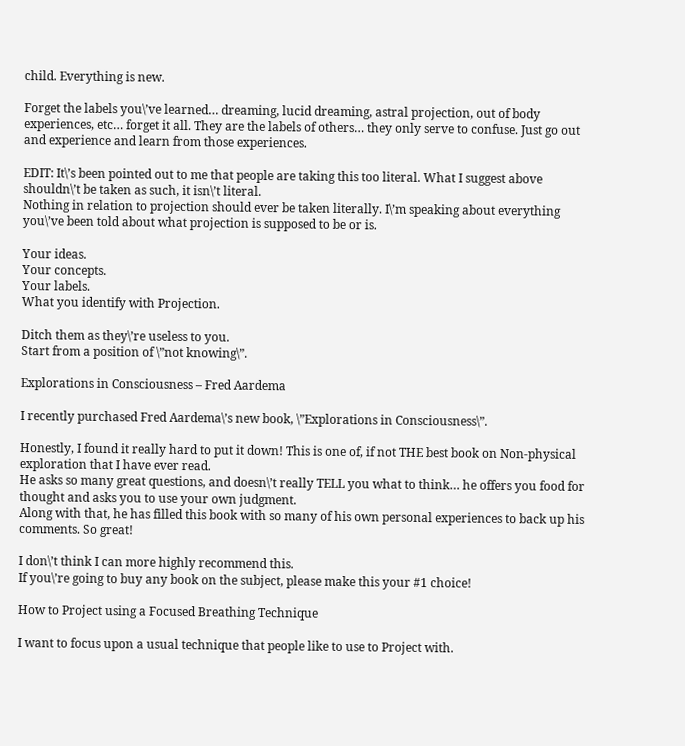child. Everything is new.

Forget the labels you\’ve learned… dreaming, lucid dreaming, astral projection, out of body experiences, etc… forget it all. They are the labels of others… they only serve to confuse. Just go out and experience and learn from those experiences.

EDIT: It\’s been pointed out to me that people are taking this too literal. What I suggest above shouldn\’t be taken as such, it isn\’t literal.
Nothing in relation to projection should ever be taken literally. I\’m speaking about everything you\’ve been told about what projection is supposed to be or is.

Your ideas.
Your concepts.
Your labels.
What you identify with Projection.

Ditch them as they\’re useless to you.
Start from a position of \”not knowing\”.

Explorations in Consciousness – Fred Aardema

I recently purchased Fred Aardema\’s new book, \”Explorations in Consciousness\”.

Honestly, I found it really hard to put it down! This is one of, if not THE best book on Non-physical exploration that I have ever read.
He asks so many great questions, and doesn\’t really TELL you what to think… he offers you food for thought and asks you to use your own judgment.
Along with that, he has filled this book with so many of his own personal experiences to back up his comments. So great!

I don\’t think I can more highly recommend this.
If you\’re going to buy any book on the subject, please make this your #1 choice!

How to Project using a Focused Breathing Technique

I want to focus upon a usual technique that people like to use to Project with.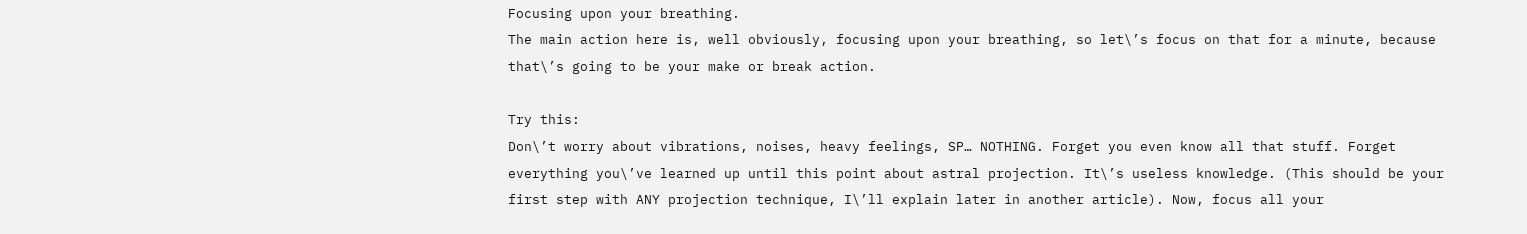Focusing upon your breathing.
The main action here is, well obviously, focusing upon your breathing, so let\’s focus on that for a minute, because that\’s going to be your make or break action.

Try this:
Don\’t worry about vibrations, noises, heavy feelings, SP… NOTHING. Forget you even know all that stuff. Forget everything you\’ve learned up until this point about astral projection. It\’s useless knowledge. (This should be your first step with ANY projection technique, I\’ll explain later in another article). Now, focus all your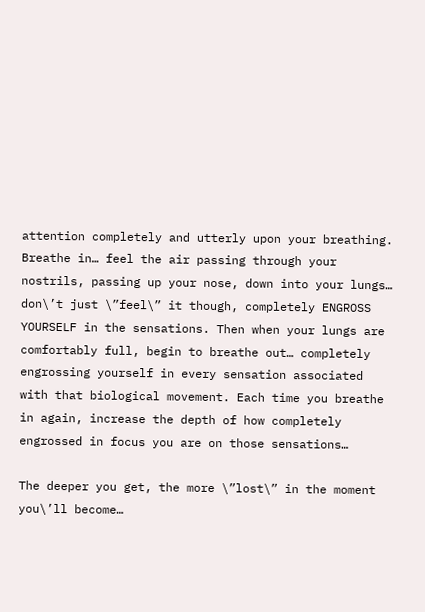attention completely and utterly upon your breathing. Breathe in… feel the air passing through your nostrils, passing up your nose, down into your lungs… don\’t just \”feel\” it though, completely ENGROSS YOURSELF in the sensations. Then when your lungs are comfortably full, begin to breathe out… completely engrossing yourself in every sensation associated with that biological movement. Each time you breathe in again, increase the depth of how completely engrossed in focus you are on those sensations…

The deeper you get, the more \”lost\” in the moment you\’ll become…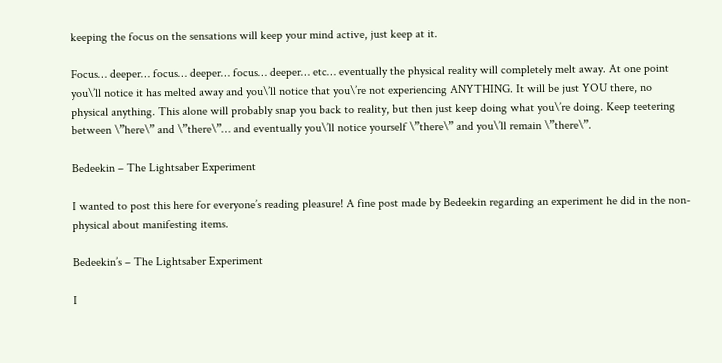keeping the focus on the sensations will keep your mind active, just keep at it.

Focus… deeper… focus… deeper… focus… deeper… etc… eventually the physical reality will completely melt away. At one point you\’ll notice it has melted away and you\’ll notice that you\’re not experiencing ANYTHING. It will be just YOU there, no physical anything. This alone will probably snap you back to reality, but then just keep doing what you\’re doing. Keep teetering between \”here\” and \”there\”… and eventually you\’ll notice yourself \”there\” and you\’ll remain \”there\”.

Bedeekin – The Lightsaber Experiment

I wanted to post this here for everyone’s reading pleasure! A fine post made by Bedeekin regarding an experiment he did in the non-physical about manifesting items.

Bedeekin’s – The Lightsaber Experiment

I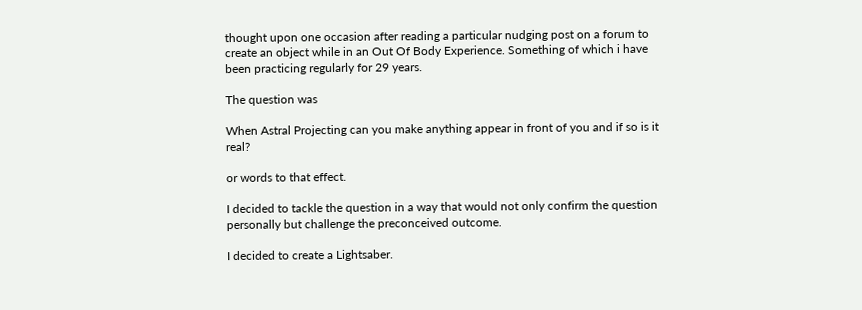thought upon one occasion after reading a particular nudging post on a forum to create an object while in an Out Of Body Experience. Something of which i have been practicing regularly for 29 years.

The question was

When Astral Projecting can you make anything appear in front of you and if so is it real?

or words to that effect.

I decided to tackle the question in a way that would not only confirm the question personally but challenge the preconceived outcome.

I decided to create a Lightsaber.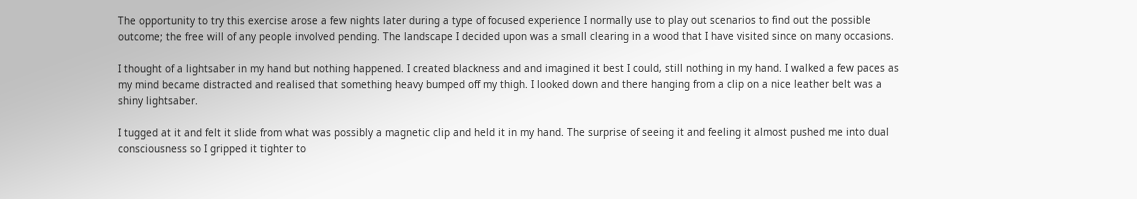The opportunity to try this exercise arose a few nights later during a type of focused experience I normally use to play out scenarios to find out the possible outcome; the free will of any people involved pending. The landscape I decided upon was a small clearing in a wood that I have visited since on many occasions.

I thought of a lightsaber in my hand but nothing happened. I created blackness and and imagined it best I could, still nothing in my hand. I walked a few paces as my mind became distracted and realised that something heavy bumped off my thigh. I looked down and there hanging from a clip on a nice leather belt was a shiny lightsaber.

I tugged at it and felt it slide from what was possibly a magnetic clip and held it in my hand. The surprise of seeing it and feeling it almost pushed me into dual consciousness so I gripped it tighter to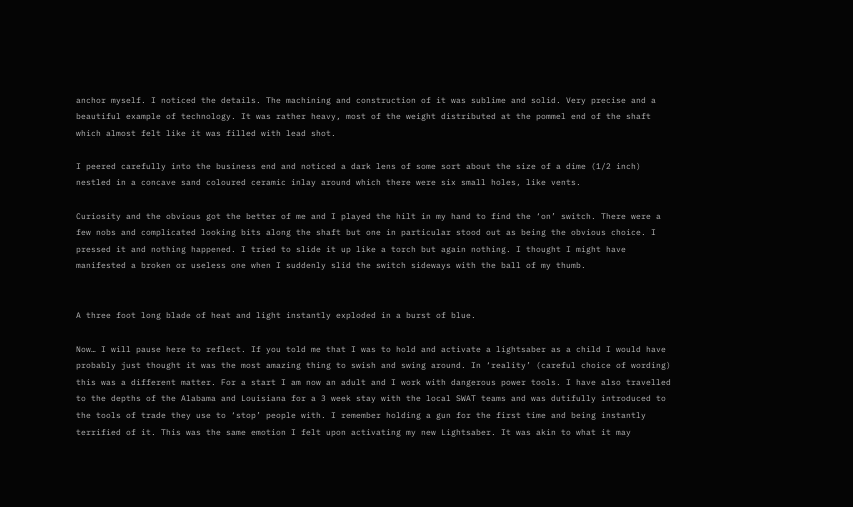anchor myself. I noticed the details. The machining and construction of it was sublime and solid. Very precise and a beautiful example of technology. It was rather heavy, most of the weight distributed at the pommel end of the shaft which almost felt like it was filled with lead shot.

I peered carefully into the business end and noticed a dark lens of some sort about the size of a dime (1/2 inch) nestled in a concave sand coloured ceramic inlay around which there were six small holes, like vents.

Curiosity and the obvious got the better of me and I played the hilt in my hand to find the ‘on’ switch. There were a few nobs and complicated looking bits along the shaft but one in particular stood out as being the obvious choice. I pressed it and nothing happened. I tried to slide it up like a torch but again nothing. I thought I might have manifested a broken or useless one when I suddenly slid the switch sideways with the ball of my thumb.


A three foot long blade of heat and light instantly exploded in a burst of blue.

Now… I will pause here to reflect. If you told me that I was to hold and activate a lightsaber as a child I would have probably just thought it was the most amazing thing to swish and swing around. In ‘reality’ (careful choice of wording) this was a different matter. For a start I am now an adult and I work with dangerous power tools. I have also travelled to the depths of the Alabama and Louisiana for a 3 week stay with the local SWAT teams and was dutifully introduced to the tools of trade they use to ‘stop’ people with. I remember holding a gun for the first time and being instantly terrified of it. This was the same emotion I felt upon activating my new Lightsaber. It was akin to what it may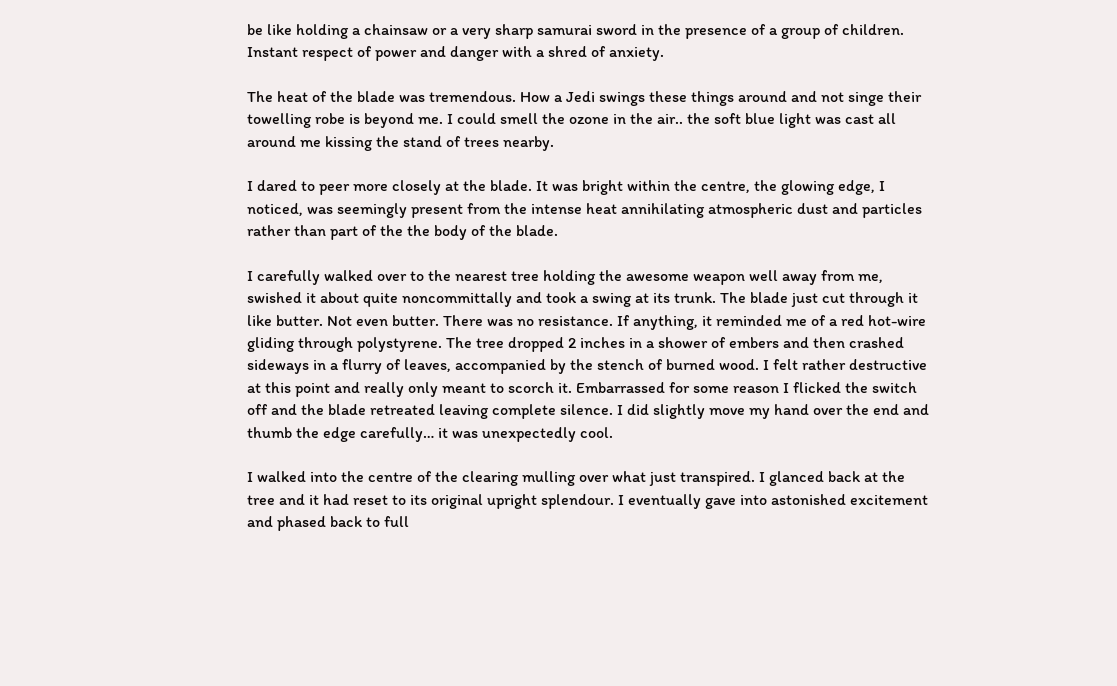be like holding a chainsaw or a very sharp samurai sword in the presence of a group of children. Instant respect of power and danger with a shred of anxiety.

The heat of the blade was tremendous. How a Jedi swings these things around and not singe their towelling robe is beyond me. I could smell the ozone in the air.. the soft blue light was cast all around me kissing the stand of trees nearby.

I dared to peer more closely at the blade. It was bright within the centre, the glowing edge, I noticed, was seemingly present from the intense heat annihilating atmospheric dust and particles rather than part of the the body of the blade.

I carefully walked over to the nearest tree holding the awesome weapon well away from me, swished it about quite noncommittally and took a swing at its trunk. The blade just cut through it like butter. Not even butter. There was no resistance. If anything, it reminded me of a red hot-wire gliding through polystyrene. The tree dropped 2 inches in a shower of embers and then crashed sideways in a flurry of leaves, accompanied by the stench of burned wood. I felt rather destructive at this point and really only meant to scorch it. Embarrassed for some reason I flicked the switch off and the blade retreated leaving complete silence. I did slightly move my hand over the end and thumb the edge carefully… it was unexpectedly cool.

I walked into the centre of the clearing mulling over what just transpired. I glanced back at the tree and it had reset to its original upright splendour. I eventually gave into astonished excitement and phased back to full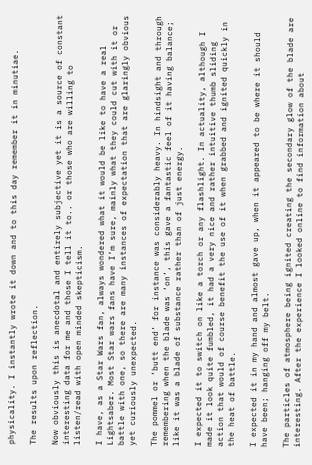physicality. I instantly wrote it down and to this day remember it in minutiae.

The results upon reflection.

Now obviously this is anecdotal and entirely subjective yet it is a source of constant interesting data for me and those I tell it to.. or those who are willing to listen/read with open minded skepticism.

I have, as a Star Wars fan, always wondered what it would be like to have a real Lightsaber. Most Star wars fans have I’m sure, mainly what they could cut with it or battle with one, so there are many instances of expectation that are glaringly obvious yet curiously unexpected.

The pommel or ‘butt end’ for instance was considerably heavy. In hindsight and through remembering when the blade was ‘on’, this gave a fantastic feel of it having balance; like it was a blade of substance rather than of just energy.

I expected it to switch on like a torch or any flashlight. In actuality, although I made it look quite fumbled, it had a very nice and rather intuitive thumb sliding action that would of course benefit the use of it when grabbed and ignited quickly in the heat of battle.

I expected it in my hand and almost gave up, when it appeared to be where it should have been; hanging off my belt.

The particles of atmosphere being ignited creating the secondary glow of the blade are interesting. After the experience I looked online to find information about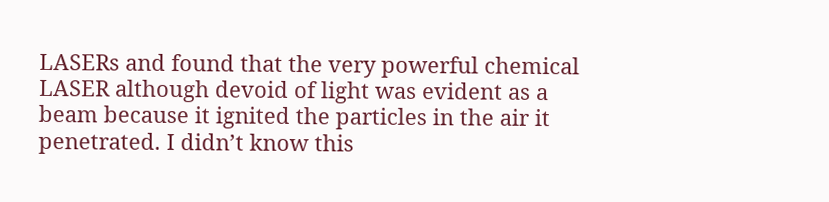LASERs and found that the very powerful chemical LASER although devoid of light was evident as a beam because it ignited the particles in the air it penetrated. I didn’t know this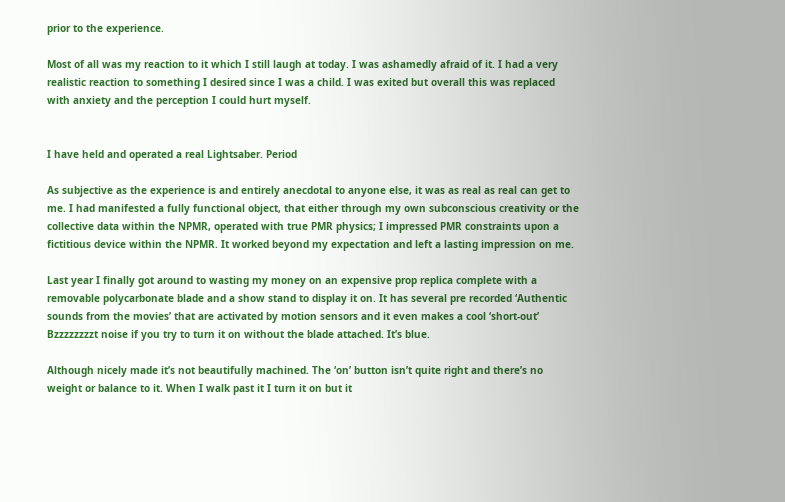prior to the experience.

Most of all was my reaction to it which I still laugh at today. I was ashamedly afraid of it. I had a very realistic reaction to something I desired since I was a child. I was exited but overall this was replaced with anxiety and the perception I could hurt myself.


I have held and operated a real Lightsaber. Period

As subjective as the experience is and entirely anecdotal to anyone else, it was as real as real can get to me. I had manifested a fully functional object, that either through my own subconscious creativity or the collective data within the NPMR, operated with true PMR physics; I impressed PMR constraints upon a fictitious device within the NPMR. It worked beyond my expectation and left a lasting impression on me.

Last year I finally got around to wasting my money on an expensive prop replica complete with a removable polycarbonate blade and a show stand to display it on. It has several pre recorded ‘Authentic sounds from the movies’ that are activated by motion sensors and it even makes a cool ‘short-out’ Bzzzzzzzzt noise if you try to turn it on without the blade attached. It’s blue.

Although nicely made it’s not beautifully machined. The ‘on’ button isn’t quite right and there’s no weight or balance to it. When I walk past it I turn it on but it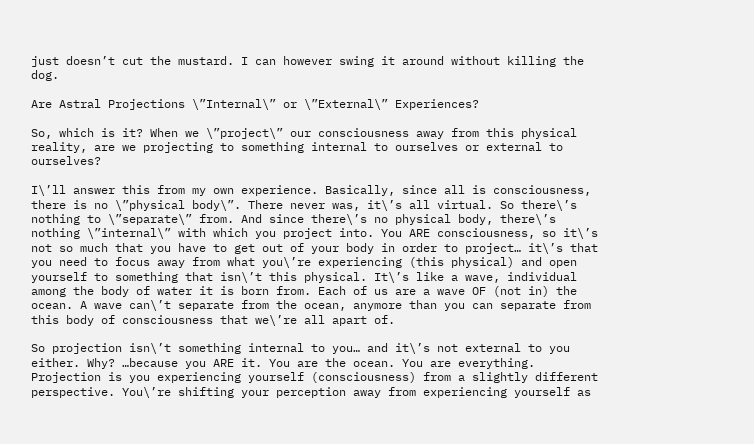just doesn’t cut the mustard. I can however swing it around without killing the dog.

Are Astral Projections \”Internal\” or \”External\” Experiences?

So, which is it? When we \”project\” our consciousness away from this physical reality, are we projecting to something internal to ourselves or external to ourselves?

I\’ll answer this from my own experience. Basically, since all is consciousness, there is no \”physical body\”. There never was, it\’s all virtual. So there\’s nothing to \”separate\” from. And since there\’s no physical body, there\’s nothing \”internal\” with which you project into. You ARE consciousness, so it\’s not so much that you have to get out of your body in order to project… it\’s that you need to focus away from what you\’re experiencing (this physical) and open yourself to something that isn\’t this physical. It\’s like a wave, individual among the body of water it is born from. Each of us are a wave OF (not in) the ocean. A wave can\’t separate from the ocean, anymore than you can separate from this body of consciousness that we\’re all apart of.

So projection isn\’t something internal to you… and it\’s not external to you either. Why? …because you ARE it. You are the ocean. You are everything. Projection is you experiencing yourself (consciousness) from a slightly different perspective. You\’re shifting your perception away from experiencing yourself as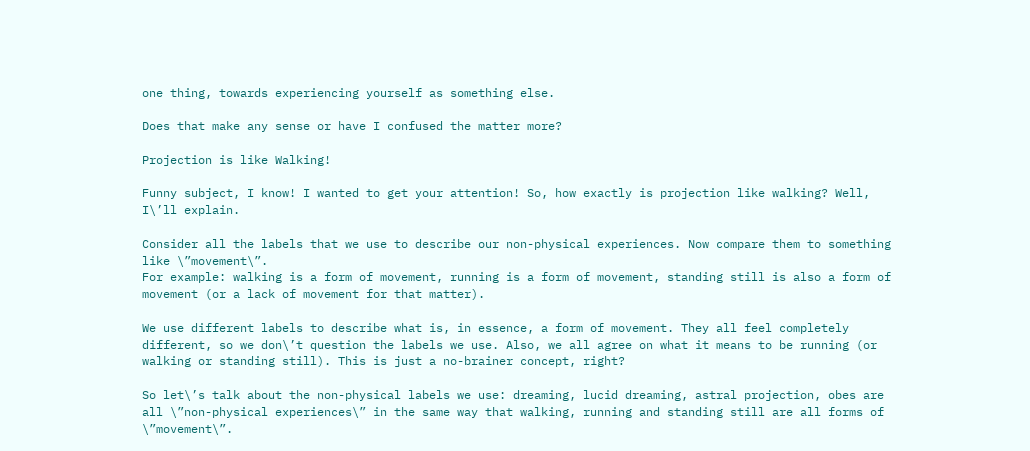one thing, towards experiencing yourself as something else.

Does that make any sense or have I confused the matter more?

Projection is like Walking!

Funny subject, I know! I wanted to get your attention! So, how exactly is projection like walking? Well, I\’ll explain.

Consider all the labels that we use to describe our non-physical experiences. Now compare them to something like \”movement\”.
For example: walking is a form of movement, running is a form of movement, standing still is also a form of movement (or a lack of movement for that matter).

We use different labels to describe what is, in essence, a form of movement. They all feel completely different, so we don\’t question the labels we use. Also, we all agree on what it means to be running (or walking or standing still). This is just a no-brainer concept, right?

So let\’s talk about the non-physical labels we use: dreaming, lucid dreaming, astral projection, obes are all \”non-physical experiences\” in the same way that walking, running and standing still are all forms of \”movement\”.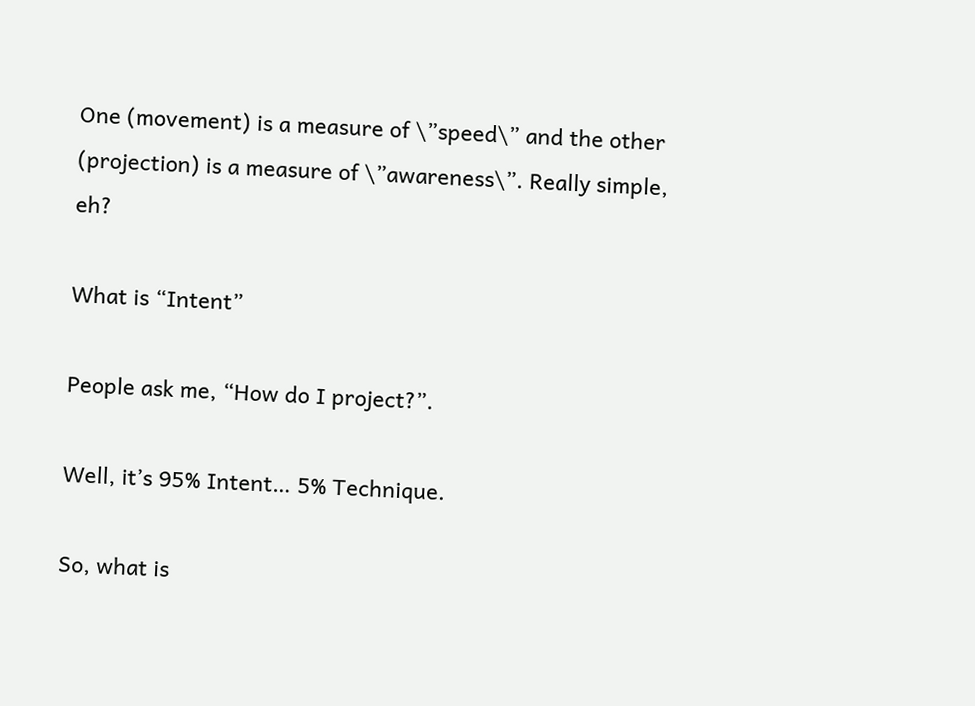One (movement) is a measure of \”speed\” and the other (projection) is a measure of \”awareness\”. Really simple, eh?

What is “Intent”

People ask me, “How do I project?”.

Well, it’s 95% Intent… 5% Technique.

So, what is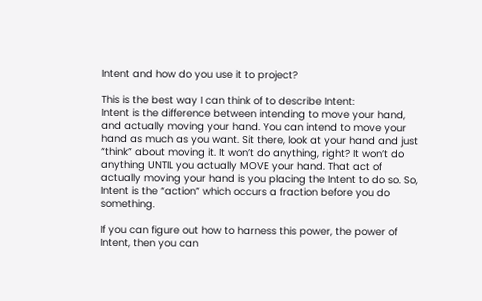Intent and how do you use it to project?

This is the best way I can think of to describe Intent:
Intent is the difference between intending to move your hand, and actually moving your hand. You can intend to move your hand as much as you want. Sit there, look at your hand and just “think” about moving it. It won’t do anything, right? It won’t do anything UNTIL you actually MOVE your hand. That act of actually moving your hand is you placing the Intent to do so. So, Intent is the “action” which occurs a fraction before you do something.

If you can figure out how to harness this power, the power of Intent, then you can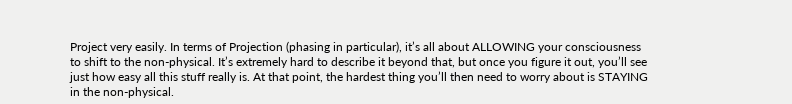Project very easily. In terms of Projection (phasing in particular), it’s all about ALLOWING your consciousness to shift to the non-physical. It’s extremely hard to describe it beyond that, but once you figure it out, you’ll see just how easy all this stuff really is. At that point, the hardest thing you’ll then need to worry about is STAYING in the non-physical.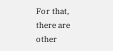For that, there are other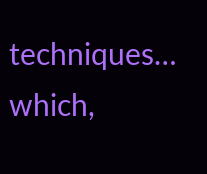techniques… which,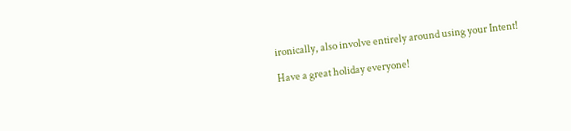ironically, also involve entirely around using your Intent!

Have a great holiday everyone!